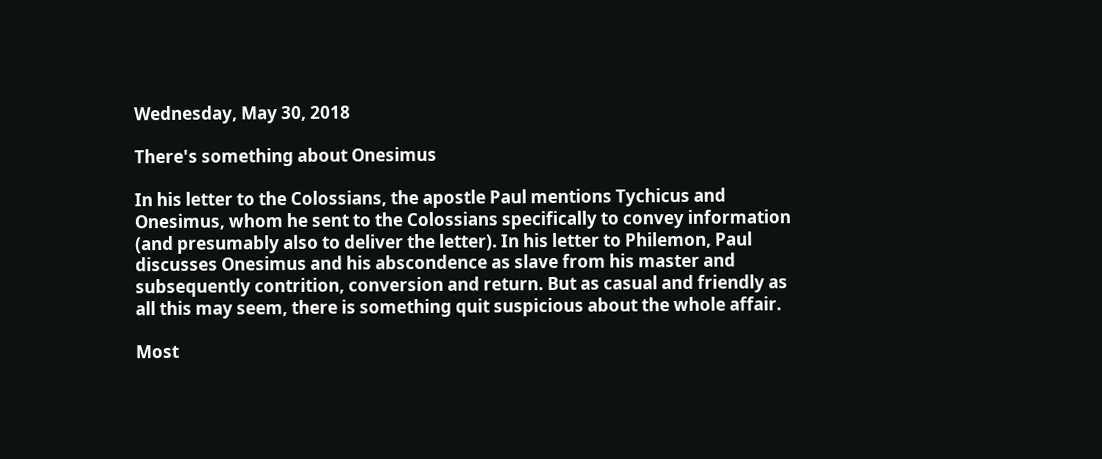Wednesday, May 30, 2018

There's something about Onesimus

In his letter to the Colossians, the apostle Paul mentions Tychicus and Onesimus, whom he sent to the Colossians specifically to convey information (and presumably also to deliver the letter). In his letter to Philemon, Paul discusses Onesimus and his abscondence as slave from his master and subsequently contrition, conversion and return. But as casual and friendly as all this may seem, there is something quit suspicious about the whole affair.

Most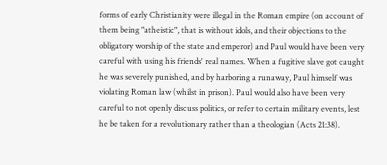forms of early Christianity were illegal in the Roman empire (on account of them being "atheistic", that is without idols, and their objections to the obligatory worship of the state and emperor) and Paul would have been very careful with using his friends' real names. When a fugitive slave got caught he was severely punished, and by harboring a runaway, Paul himself was violating Roman law (whilst in prison). Paul would also have been very careful to not openly discuss politics, or refer to certain military events, lest he be taken for a revolutionary rather than a theologian (Acts 21:38).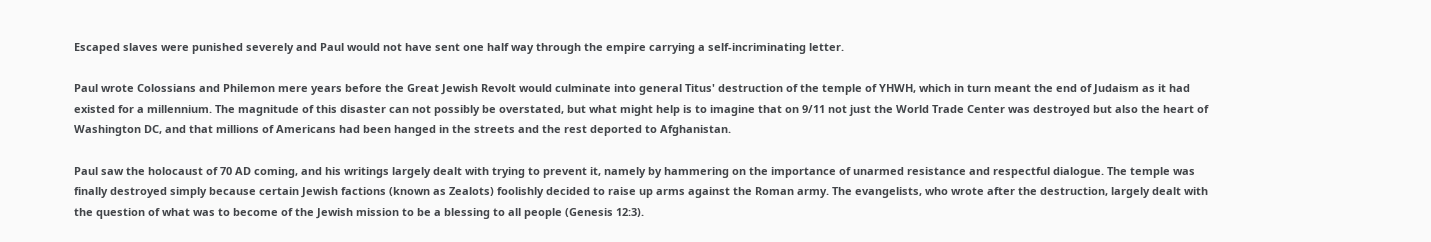Escaped slaves were punished severely and Paul would not have sent one half way through the empire carrying a self-incriminating letter.

Paul wrote Colossians and Philemon mere years before the Great Jewish Revolt would culminate into general Titus' destruction of the temple of YHWH, which in turn meant the end of Judaism as it had existed for a millennium. The magnitude of this disaster can not possibly be overstated, but what might help is to imagine that on 9/11 not just the World Trade Center was destroyed but also the heart of Washington DC, and that millions of Americans had been hanged in the streets and the rest deported to Afghanistan.

Paul saw the holocaust of 70 AD coming, and his writings largely dealt with trying to prevent it, namely by hammering on the importance of unarmed resistance and respectful dialogue. The temple was finally destroyed simply because certain Jewish factions (known as Zealots) foolishly decided to raise up arms against the Roman army. The evangelists, who wrote after the destruction, largely dealt with the question of what was to become of the Jewish mission to be a blessing to all people (Genesis 12:3).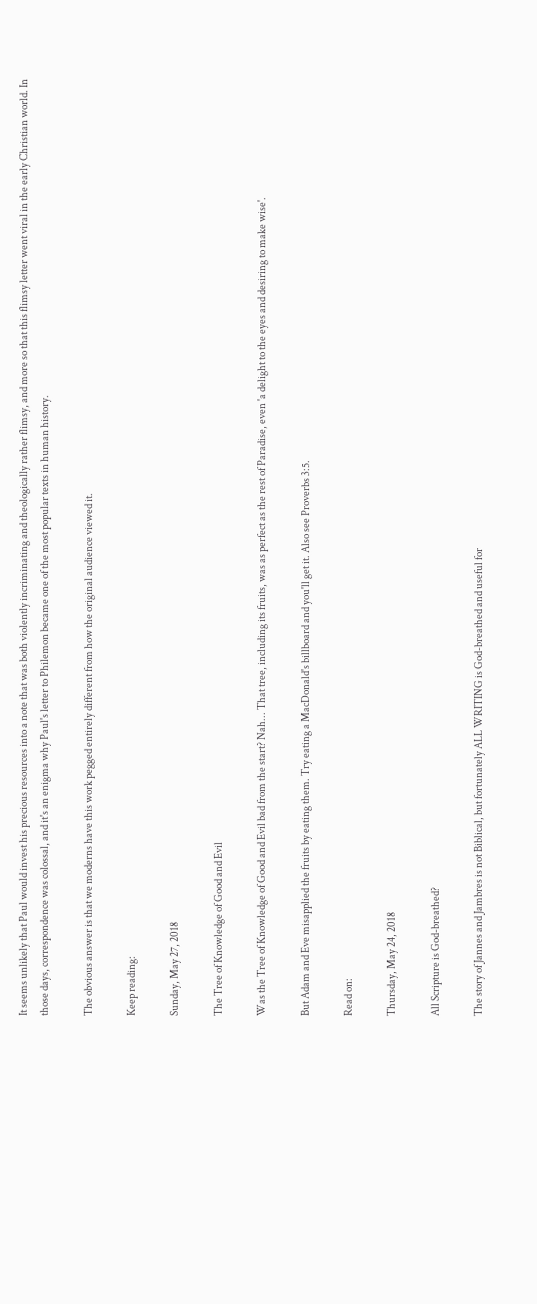It seems unlikely that Paul would invest his precious resources into a note that was both violently incriminating and theologically rather flimsy, and more so that this flimsy letter went viral in the early Christian world. In those days, correspondence was colossal, and it's an enigma why Paul's letter to Philemon became one of the most popular texts in human history.

The obvious answer is that we moderns have this work pegged entirely different from how the original audience viewed it.

Keep reading:

Sunday, May 27, 2018

The Tree of Knowledge of Good and Evil

Was the Tree of Knowledge of Good and Evil bad from the start? Nah... That tree, including its fruits, was as perfect as the rest of Paradise, even 'a delight to the eyes and desiring to make wise'.

But Adam and Eve misapplied the fruits by eating them. Try eating a MacDonald's billboard and you'll get it. Also see Proverbs 3:5.

Read on:

Thursday, May 24, 2018

All Scripture is God-breathed?

The story of Jannes and Jambres is not Biblical, but fortunately ALL WRITING is God-breathed and useful for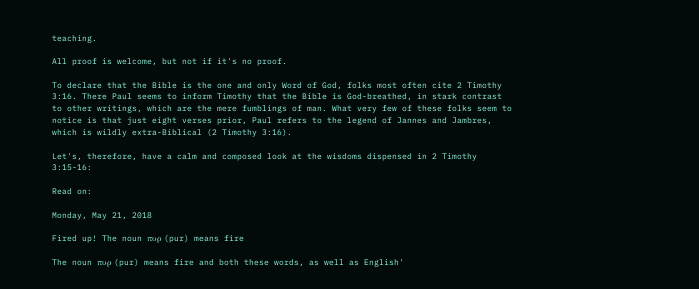teaching.

All proof is welcome, but not if it's no proof.

To declare that the Bible is the one and only Word of God, folks most often cite 2 Timothy 3:16. There Paul seems to inform Timothy that the Bible is God-breathed, in stark contrast to other writings, which are the mere fumblings of man. What very few of these folks seem to notice is that just eight verses prior, Paul refers to the legend of Jannes and Jambres, which is wildly extra-Biblical (2 Timothy 3:16).

Let's, therefore, have a calm and composed look at the wisdoms dispensed in 2 Timothy 3:15-16:

Read on:

Monday, May 21, 2018

Fired up! The noun πυρ (pur) means fire

The noun πυρ (pur) means fire and both these words, as well as English'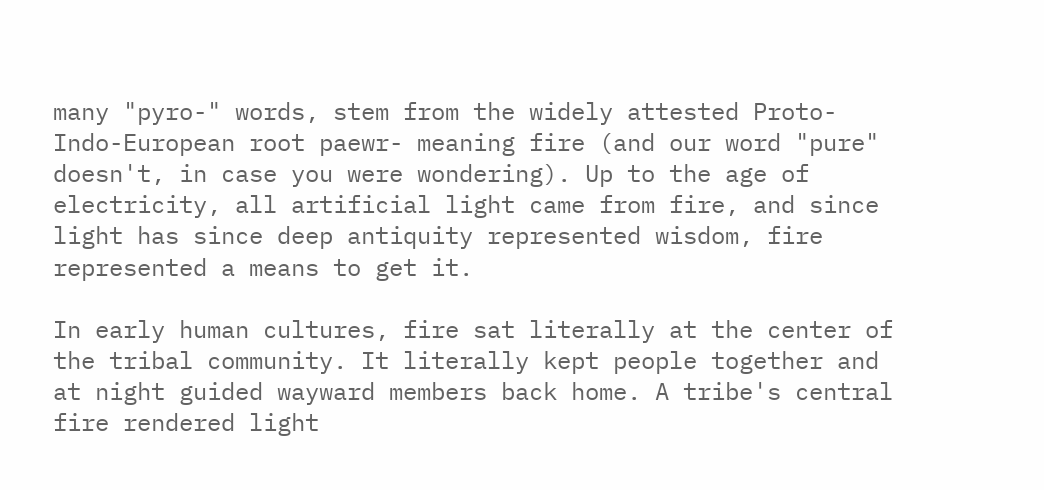many "pyro-" words, stem from the widely attested Proto-Indo-European root paewr- meaning fire (and our word "pure" doesn't, in case you were wondering). Up to the age of electricity, all artificial light came from fire, and since light has since deep antiquity represented wisdom, fire represented a means to get it.

In early human cultures, fire sat literally at the center of the tribal community. It literally kept people together and at night guided wayward members back home. A tribe's central fire rendered light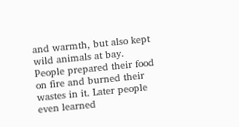and warmth, but also kept wild animals at bay. People prepared their food on fire and burned their wastes in it. Later people even learned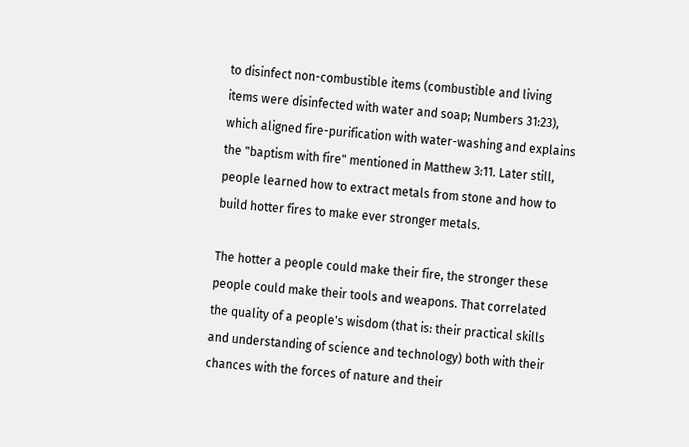to disinfect non-combustible items (combustible and living items were disinfected with water and soap; Numbers 31:23), which aligned fire-purification with water-washing and explains the "baptism with fire" mentioned in Matthew 3:11. Later still, people learned how to extract metals from stone and how to build hotter fires to make ever stronger metals.

The hotter a people could make their fire, the stronger these people could make their tools and weapons. That correlated the quality of a people's wisdom (that is: their practical skills and understanding of science and technology) both with their chances with the forces of nature and their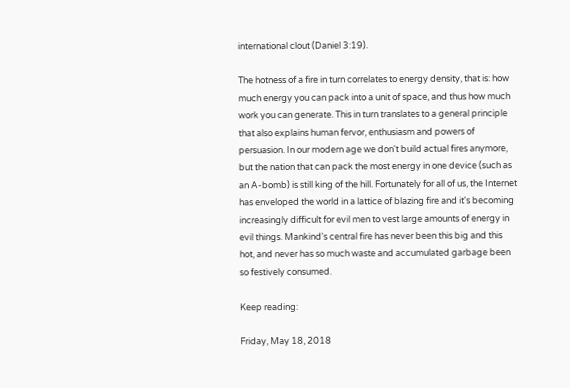international clout (Daniel 3:19).

The hotness of a fire in turn correlates to energy density, that is: how much energy you can pack into a unit of space, and thus how much work you can generate. This in turn translates to a general principle that also explains human fervor, enthusiasm and powers of persuasion. In our modern age we don't build actual fires anymore, but the nation that can pack the most energy in one device (such as an A-bomb) is still king of the hill. Fortunately for all of us, the Internet has enveloped the world in a lattice of blazing fire and it's becoming increasingly difficult for evil men to vest large amounts of energy in evil things. Mankind's central fire has never been this big and this hot, and never has so much waste and accumulated garbage been so festively consumed.

Keep reading:

Friday, May 18, 2018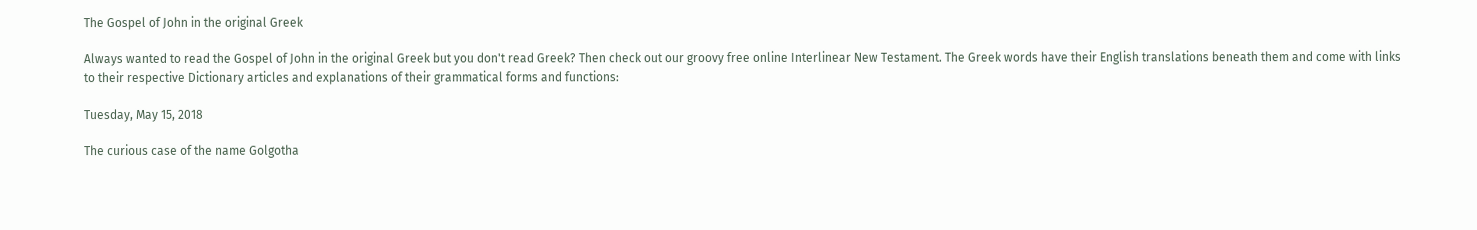The Gospel of John in the original Greek

Always wanted to read the Gospel of John in the original Greek but you don't read Greek? Then check out our groovy free online Interlinear New Testament. The Greek words have their English translations beneath them and come with links to their respective Dictionary articles and explanations of their grammatical forms and functions:

Tuesday, May 15, 2018

The curious case of the name Golgotha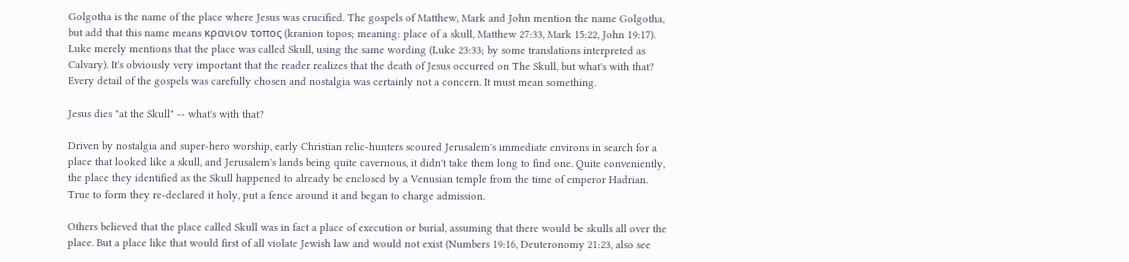Golgotha is the name of the place where Jesus was crucified. The gospels of Matthew, Mark and John mention the name Golgotha, but add that this name means κρανιον τοπος (kranion topos; meaning: place of a skull, Matthew 27:33, Mark 15:22, John 19:17). Luke merely mentions that the place was called Skull, using the same wording (Luke 23:33; by some translations interpreted as Calvary). It's obviously very important that the reader realizes that the death of Jesus occurred on The Skull, but what's with that? Every detail of the gospels was carefully chosen and nostalgia was certainly not a concern. It must mean something.

Jesus dies "at the Skull" -- what's with that?

Driven by nostalgia and super-hero worship, early Christian relic-hunters scoured Jerusalem's immediate environs in search for a place that looked like a skull, and Jerusalem's lands being quite cavernous, it didn't take them long to find one. Quite conveniently, the place they identified as the Skull happened to already be enclosed by a Venusian temple from the time of emperor Hadrian. True to form they re-declared it holy, put a fence around it and began to charge admission.

Others believed that the place called Skull was in fact a place of execution or burial, assuming that there would be skulls all over the place. But a place like that would first of all violate Jewish law and would not exist (Numbers 19:16, Deuteronomy 21:23, also see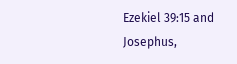Ezekiel 39:15 and Josephus,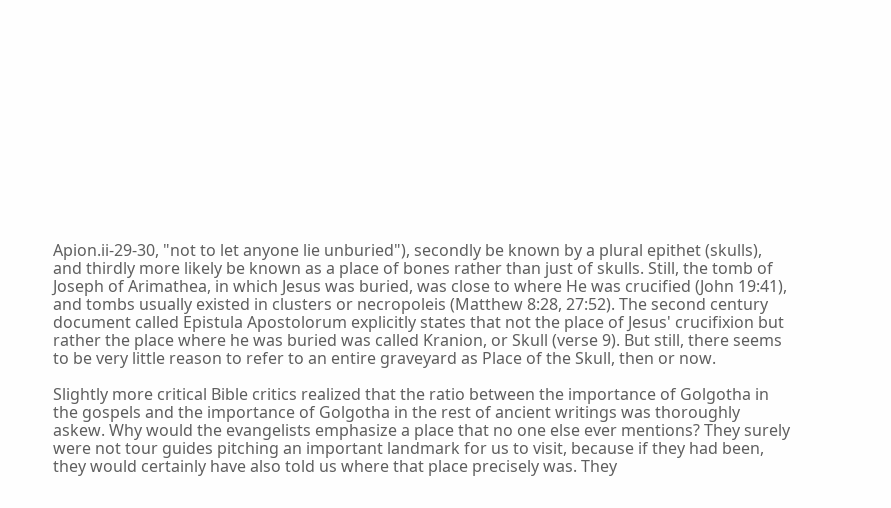Apion.ii-29-30, "not to let anyone lie unburied"), secondly be known by a plural epithet (skulls), and thirdly more likely be known as a place of bones rather than just of skulls. Still, the tomb of Joseph of Arimathea, in which Jesus was buried, was close to where He was crucified (John 19:41), and tombs usually existed in clusters or necropoleis (Matthew 8:28, 27:52). The second century document called Epistula Apostolorum explicitly states that not the place of Jesus' crucifixion but rather the place where he was buried was called Kranion, or Skull (verse 9). But still, there seems to be very little reason to refer to an entire graveyard as Place of the Skull, then or now.

Slightly more critical Bible critics realized that the ratio between the importance of Golgotha in the gospels and the importance of Golgotha in the rest of ancient writings was thoroughly askew. Why would the evangelists emphasize a place that no one else ever mentions? They surely were not tour guides pitching an important landmark for us to visit, because if they had been, they would certainly have also told us where that place precisely was. They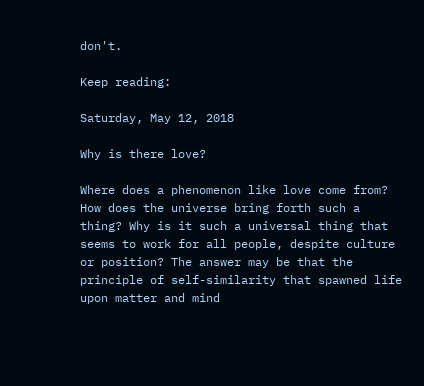don't.

Keep reading:

Saturday, May 12, 2018

Why is there love?

Where does a phenomenon like love come from? How does the universe bring forth such a thing? Why is it such a universal thing that seems to work for all people, despite culture or position? The answer may be that the principle of self-similarity that spawned life upon matter and mind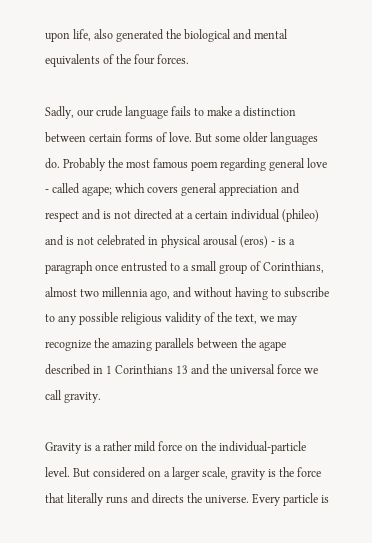upon life, also generated the biological and mental equivalents of the four forces.

Sadly, our crude language fails to make a distinction between certain forms of love. But some older languages do. Probably the most famous poem regarding general love - called agape; which covers general appreciation and respect and is not directed at a certain individual (phileo) and is not celebrated in physical arousal (eros) - is a paragraph once entrusted to a small group of Corinthians, almost two millennia ago, and without having to subscribe to any possible religious validity of the text, we may recognize the amazing parallels between the agape described in 1 Corinthians 13 and the universal force we call gravity.

Gravity is a rather mild force on the individual-particle level. But considered on a larger scale, gravity is the force that literally runs and directs the universe. Every particle is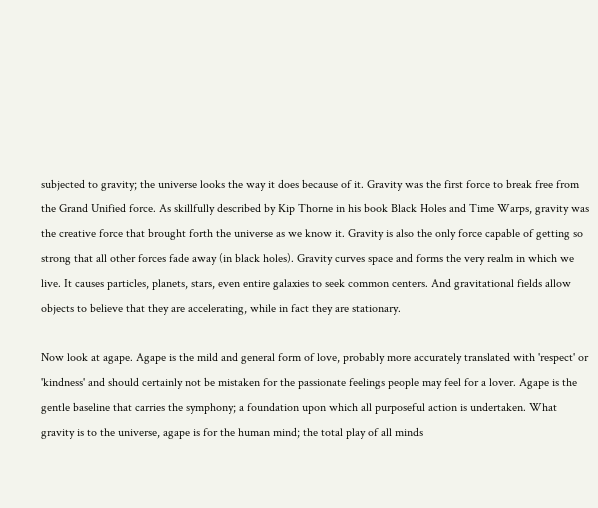subjected to gravity; the universe looks the way it does because of it. Gravity was the first force to break free from the Grand Unified force. As skillfully described by Kip Thorne in his book Black Holes and Time Warps, gravity was the creative force that brought forth the universe as we know it. Gravity is also the only force capable of getting so strong that all other forces fade away (in black holes). Gravity curves space and forms the very realm in which we live. It causes particles, planets, stars, even entire galaxies to seek common centers. And gravitational fields allow objects to believe that they are accelerating, while in fact they are stationary.

Now look at agape. Agape is the mild and general form of love, probably more accurately translated with 'respect' or 'kindness' and should certainly not be mistaken for the passionate feelings people may feel for a lover. Agape is the gentle baseline that carries the symphony; a foundation upon which all purposeful action is undertaken. What gravity is to the universe, agape is for the human mind; the total play of all minds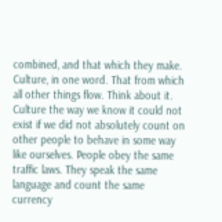combined, and that which they make. Culture, in one word. That from which all other things flow. Think about it. Culture the way we know it could not exist if we did not absolutely count on other people to behave in some way like ourselves. People obey the same traffic laws. They speak the same language and count the same currency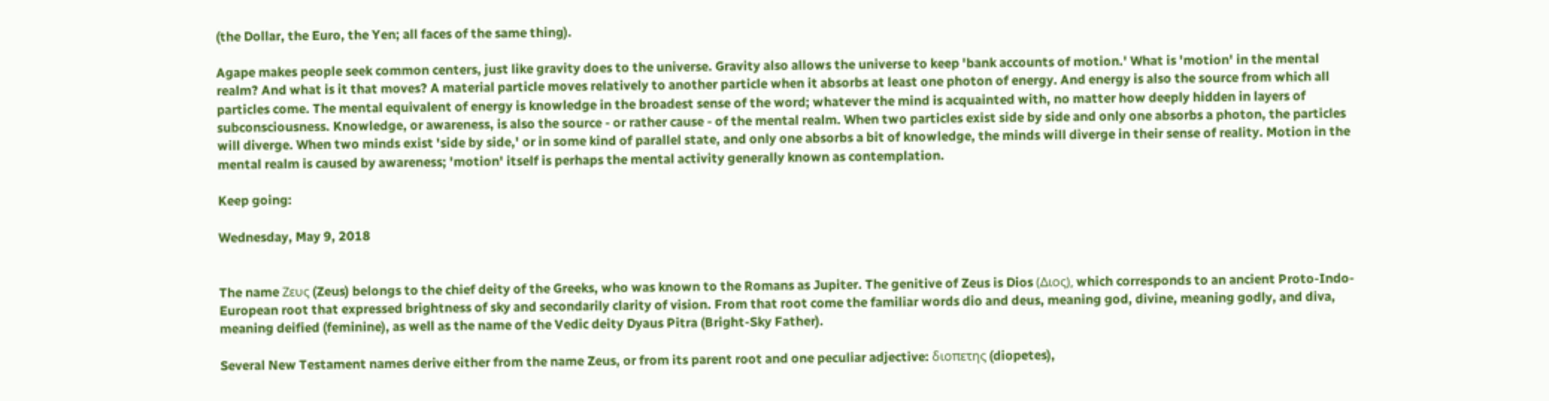(the Dollar, the Euro, the Yen; all faces of the same thing).

Agape makes people seek common centers, just like gravity does to the universe. Gravity also allows the universe to keep 'bank accounts of motion.' What is 'motion' in the mental realm? And what is it that moves? A material particle moves relatively to another particle when it absorbs at least one photon of energy. And energy is also the source from which all particles come. The mental equivalent of energy is knowledge in the broadest sense of the word; whatever the mind is acquainted with, no matter how deeply hidden in layers of subconsciousness. Knowledge, or awareness, is also the source - or rather cause - of the mental realm. When two particles exist side by side and only one absorbs a photon, the particles will diverge. When two minds exist 'side by side,' or in some kind of parallel state, and only one absorbs a bit of knowledge, the minds will diverge in their sense of reality. Motion in the mental realm is caused by awareness; 'motion' itself is perhaps the mental activity generally known as contemplation.

Keep going:

Wednesday, May 9, 2018


The name Ζευς (Zeus) belongs to the chief deity of the Greeks, who was known to the Romans as Jupiter. The genitive of Zeus is Dios (Διος), which corresponds to an ancient Proto-Indo-European root that expressed brightness of sky and secondarily clarity of vision. From that root come the familiar words dio and deus, meaning god, divine, meaning godly, and diva, meaning deified (feminine), as well as the name of the Vedic deity Dyaus Pitra (Bright-Sky Father).

Several New Testament names derive either from the name Zeus, or from its parent root and one peculiar adjective: διοπετης (diopetes),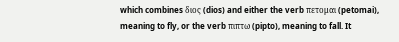which combines διος (dios) and either the verb πετομαι (petomai), meaning to fly, or the verb πιπτω (pipto), meaning to fall. It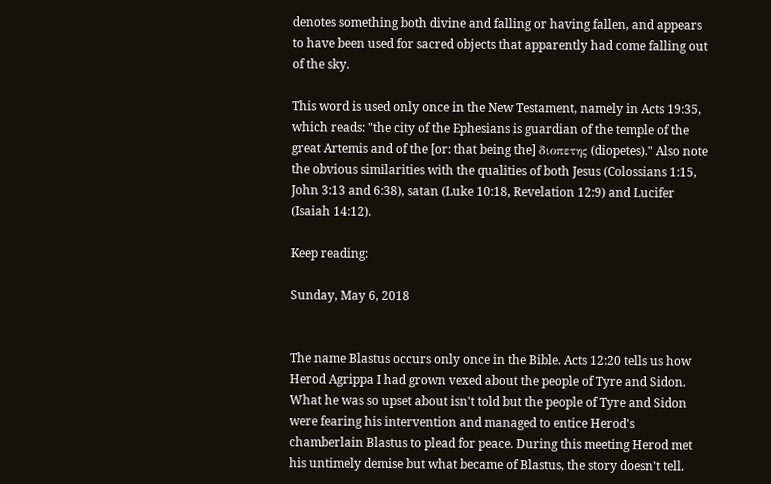denotes something both divine and falling or having fallen, and appears to have been used for sacred objects that apparently had come falling out of the sky.

This word is used only once in the New Testament, namely in Acts 19:35, which reads: "the city of the Ephesians is guardian of the temple of the great Artemis and of the [or: that being the] διοπετης (diopetes)." Also note the obvious similarities with the qualities of both Jesus (Colossians 1:15, John 3:13 and 6:38), satan (Luke 10:18, Revelation 12:9) and Lucifer (Isaiah 14:12).

Keep reading:

Sunday, May 6, 2018


The name Blastus occurs only once in the Bible. Acts 12:20 tells us how Herod Agrippa I had grown vexed about the people of Tyre and Sidon. What he was so upset about isn't told but the people of Tyre and Sidon were fearing his intervention and managed to entice Herod's chamberlain Blastus to plead for peace. During this meeting Herod met his untimely demise but what became of Blastus, the story doesn't tell.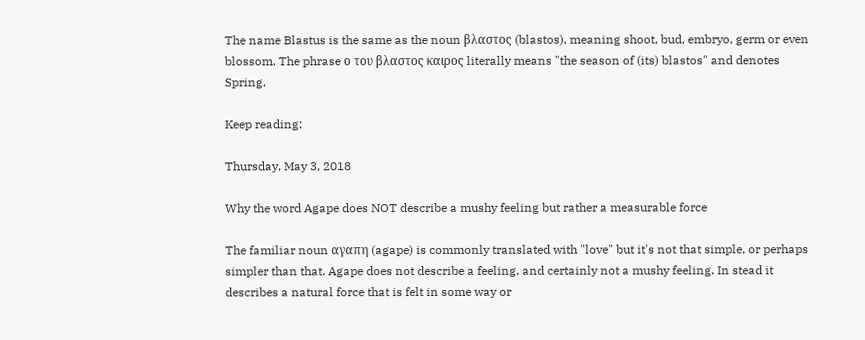The name Blastus is the same as the noun βλαστος (blastos), meaning shoot, bud, embryo, germ or even blossom. The phrase ο του βλαστος καιρος literally means "the season of (its) blastos" and denotes Spring.

Keep reading:

Thursday, May 3, 2018

Why the word Agape does NOT describe a mushy feeling but rather a measurable force

The familiar noun αγαπη (agape) is commonly translated with "love" but it's not that simple, or perhaps simpler than that. Agape does not describe a feeling, and certainly not a mushy feeling. In stead it describes a natural force that is felt in some way or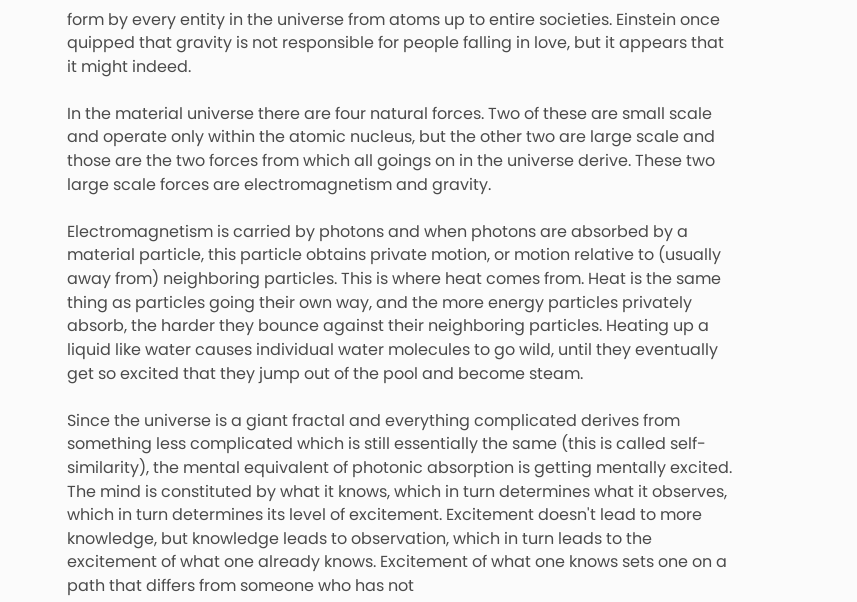form by every entity in the universe from atoms up to entire societies. Einstein once quipped that gravity is not responsible for people falling in love, but it appears that it might indeed.

In the material universe there are four natural forces. Two of these are small scale and operate only within the atomic nucleus, but the other two are large scale and those are the two forces from which all goings on in the universe derive. These two large scale forces are electromagnetism and gravity.

Electromagnetism is carried by photons and when photons are absorbed by a material particle, this particle obtains private motion, or motion relative to (usually away from) neighboring particles. This is where heat comes from. Heat is the same thing as particles going their own way, and the more energy particles privately absorb, the harder they bounce against their neighboring particles. Heating up a liquid like water causes individual water molecules to go wild, until they eventually get so excited that they jump out of the pool and become steam.

Since the universe is a giant fractal and everything complicated derives from something less complicated which is still essentially the same (this is called self-similarity), the mental equivalent of photonic absorption is getting mentally excited. The mind is constituted by what it knows, which in turn determines what it observes, which in turn determines its level of excitement. Excitement doesn't lead to more knowledge, but knowledge leads to observation, which in turn leads to the excitement of what one already knows. Excitement of what one knows sets one on a path that differs from someone who has not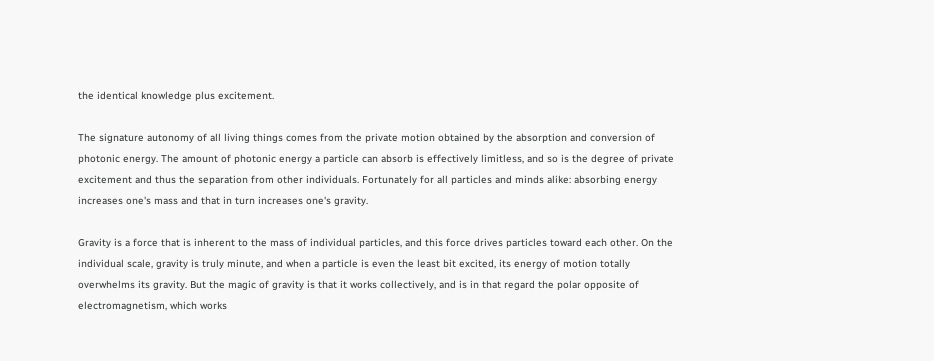the identical knowledge plus excitement.

The signature autonomy of all living things comes from the private motion obtained by the absorption and conversion of photonic energy. The amount of photonic energy a particle can absorb is effectively limitless, and so is the degree of private excitement and thus the separation from other individuals. Fortunately for all particles and minds alike: absorbing energy increases one's mass and that in turn increases one's gravity.

Gravity is a force that is inherent to the mass of individual particles, and this force drives particles toward each other. On the individual scale, gravity is truly minute, and when a particle is even the least bit excited, its energy of motion totally overwhelms its gravity. But the magic of gravity is that it works collectively, and is in that regard the polar opposite of electromagnetism, which works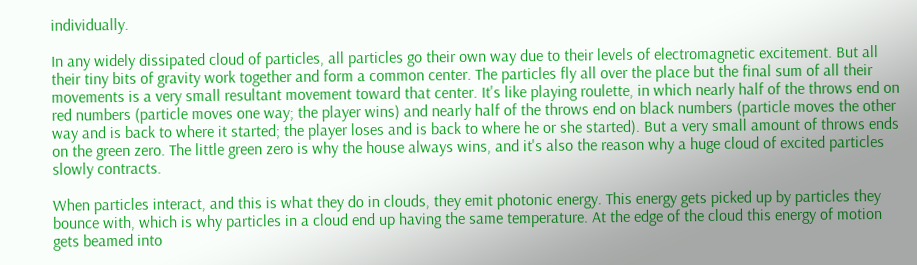individually.

In any widely dissipated cloud of particles, all particles go their own way due to their levels of electromagnetic excitement. But all their tiny bits of gravity work together and form a common center. The particles fly all over the place but the final sum of all their movements is a very small resultant movement toward that center. It's like playing roulette, in which nearly half of the throws end on red numbers (particle moves one way; the player wins) and nearly half of the throws end on black numbers (particle moves the other way and is back to where it started; the player loses and is back to where he or she started). But a very small amount of throws ends on the green zero. The little green zero is why the house always wins, and it's also the reason why a huge cloud of excited particles slowly contracts.

When particles interact, and this is what they do in clouds, they emit photonic energy. This energy gets picked up by particles they bounce with, which is why particles in a cloud end up having the same temperature. At the edge of the cloud this energy of motion gets beamed into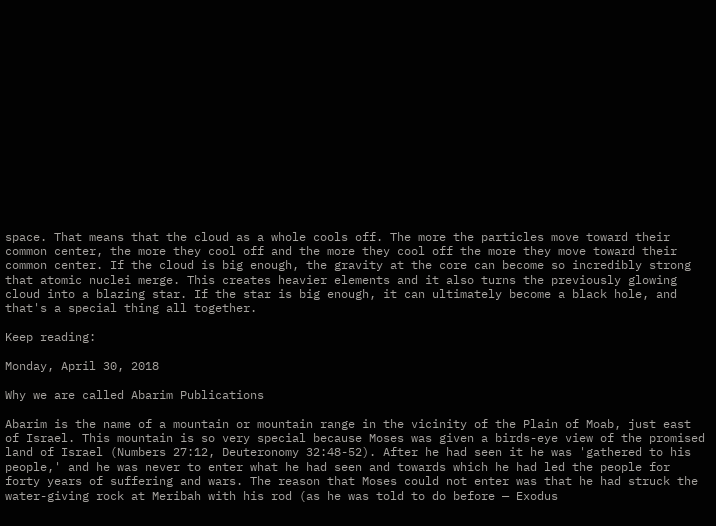space. That means that the cloud as a whole cools off. The more the particles move toward their common center, the more they cool off and the more they cool off the more they move toward their common center. If the cloud is big enough, the gravity at the core can become so incredibly strong that atomic nuclei merge. This creates heavier elements and it also turns the previously glowing cloud into a blazing star. If the star is big enough, it can ultimately become a black hole, and that's a special thing all together.

Keep reading:

Monday, April 30, 2018

Why we are called Abarim Publications

Abarim is the name of a mountain or mountain range in the vicinity of the Plain of Moab, just east of Israel. This mountain is so very special because Moses was given a birds-eye view of the promised land of Israel (Numbers 27:12, Deuteronomy 32:48-52). After he had seen it he was 'gathered to his people,' and he was never to enter what he had seen and towards which he had led the people for forty years of suffering and wars. The reason that Moses could not enter was that he had struck the water-giving rock at Meribah with his rod (as he was told to do before — Exodus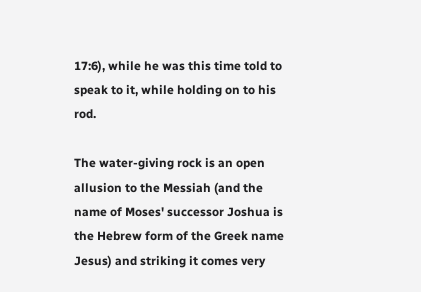17:6), while he was this time told to speak to it, while holding on to his rod.

The water-giving rock is an open allusion to the Messiah (and the name of Moses' successor Joshua is the Hebrew form of the Greek name Jesus) and striking it comes very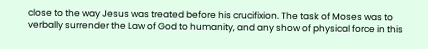close to the way Jesus was treated before his crucifixion. The task of Moses was to verbally surrender the Law of God to humanity, and any show of physical force in this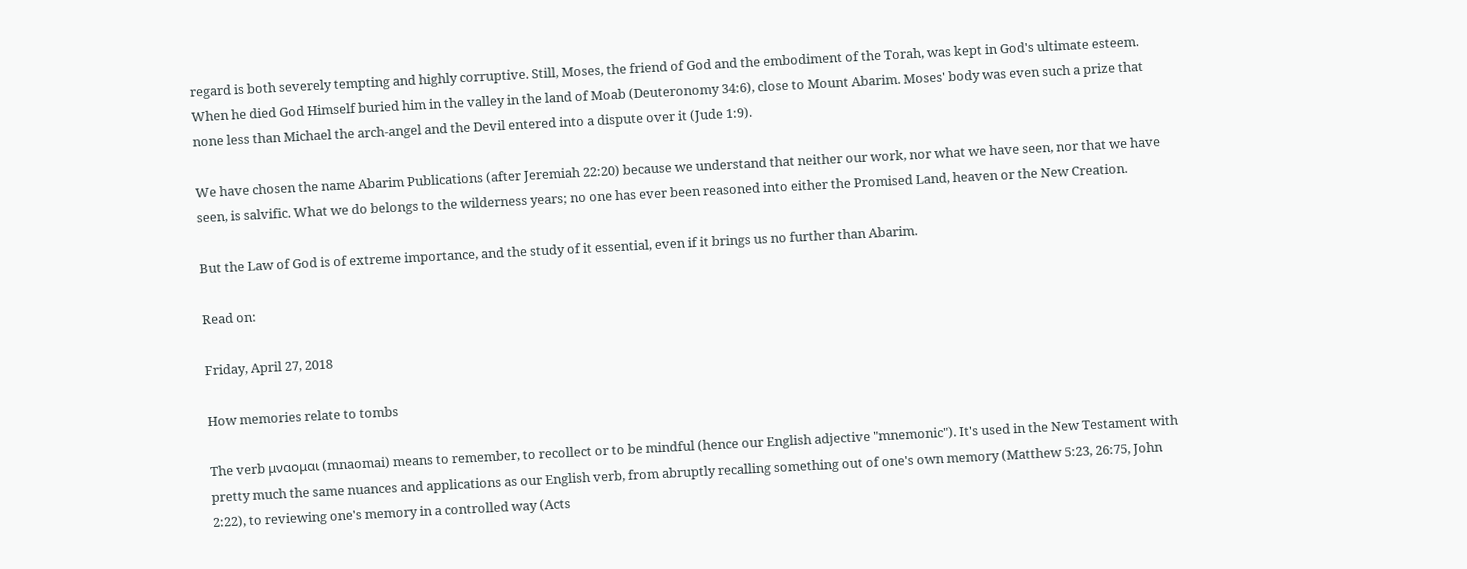regard is both severely tempting and highly corruptive. Still, Moses, the friend of God and the embodiment of the Torah, was kept in God's ultimate esteem. When he died God Himself buried him in the valley in the land of Moab (Deuteronomy 34:6), close to Mount Abarim. Moses' body was even such a prize that none less than Michael the arch-angel and the Devil entered into a dispute over it (Jude 1:9).

We have chosen the name Abarim Publications (after Jeremiah 22:20) because we understand that neither our work, nor what we have seen, nor that we have seen, is salvific. What we do belongs to the wilderness years; no one has ever been reasoned into either the Promised Land, heaven or the New Creation.

But the Law of God is of extreme importance, and the study of it essential, even if it brings us no further than Abarim.

Read on:

Friday, April 27, 2018

How memories relate to tombs

The verb μναομαι (mnaomai) means to remember, to recollect or to be mindful (hence our English adjective "mnemonic"). It's used in the New Testament with pretty much the same nuances and applications as our English verb, from abruptly recalling something out of one's own memory (Matthew 5:23, 26:75, John 2:22), to reviewing one's memory in a controlled way (Acts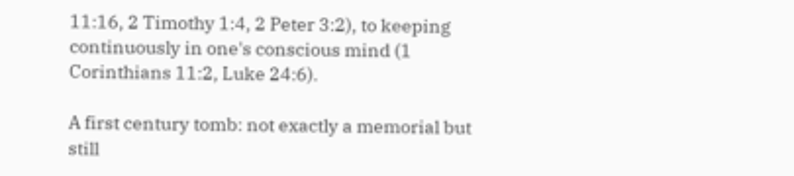11:16, 2 Timothy 1:4, 2 Peter 3:2), to keeping continuously in one's conscious mind (1 Corinthians 11:2, Luke 24:6).

A first century tomb: not exactly a memorial but still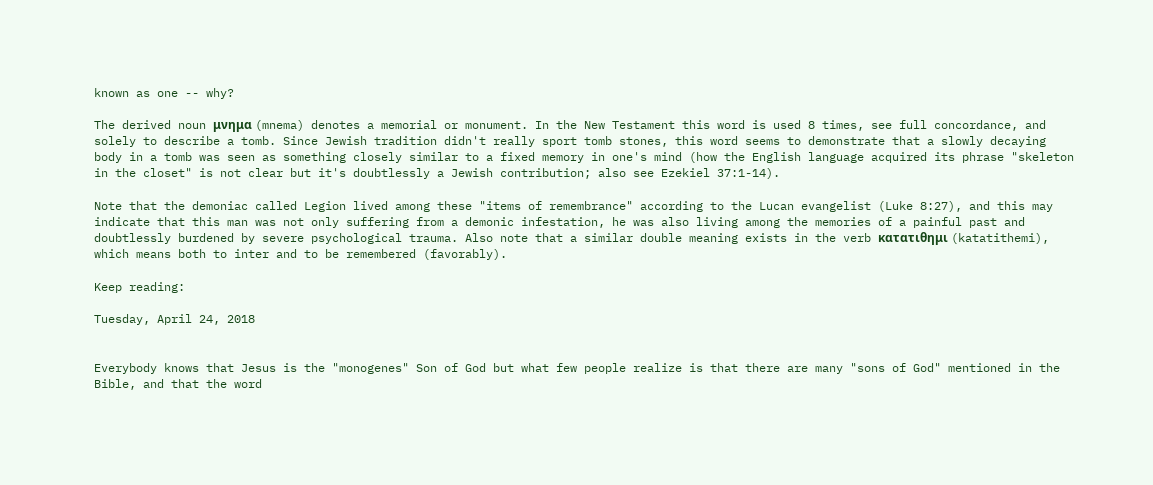known as one -- why?

The derived noun μνημα (mnema) denotes a memorial or monument. In the New Testament this word is used 8 times, see full concordance, and solely to describe a tomb. Since Jewish tradition didn't really sport tomb stones, this word seems to demonstrate that a slowly decaying body in a tomb was seen as something closely similar to a fixed memory in one's mind (how the English language acquired its phrase "skeleton in the closet" is not clear but it's doubtlessly a Jewish contribution; also see Ezekiel 37:1-14).

Note that the demoniac called Legion lived among these "items of remembrance" according to the Lucan evangelist (Luke 8:27), and this may indicate that this man was not only suffering from a demonic infestation, he was also living among the memories of a painful past and doubtlessly burdened by severe psychological trauma. Also note that a similar double meaning exists in the verb κατατιθημι (katatithemi), which means both to inter and to be remembered (favorably).

Keep reading:

Tuesday, April 24, 2018


Everybody knows that Jesus is the "monogenes" Son of God but what few people realize is that there are many "sons of God" mentioned in the Bible, and that the word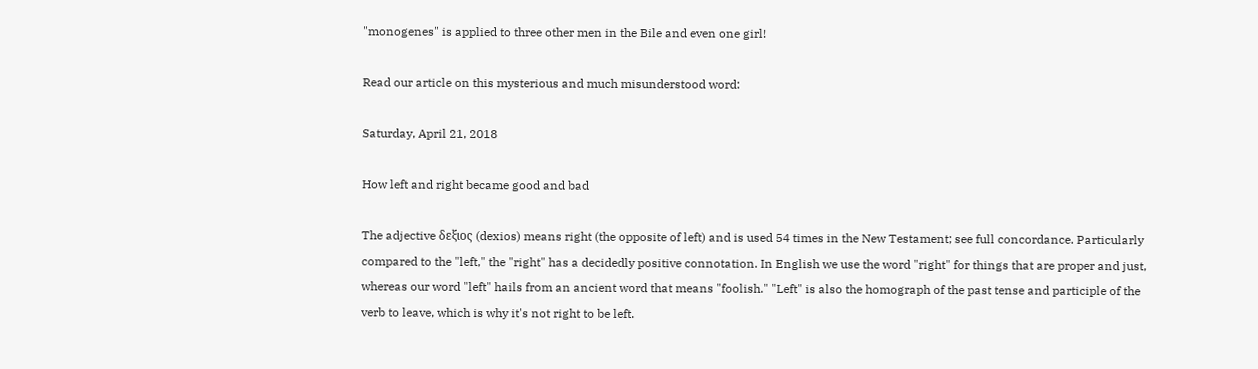"monogenes" is applied to three other men in the Bile and even one girl!

Read our article on this mysterious and much misunderstood word:

Saturday, April 21, 2018

How left and right became good and bad

The adjective δεξιος (dexios) means right (the opposite of left) and is used 54 times in the New Testament; see full concordance. Particularly compared to the "left," the "right" has a decidedly positive connotation. In English we use the word "right" for things that are proper and just, whereas our word "left" hails from an ancient word that means "foolish." "Left" is also the homograph of the past tense and participle of the verb to leave, which is why it's not right to be left.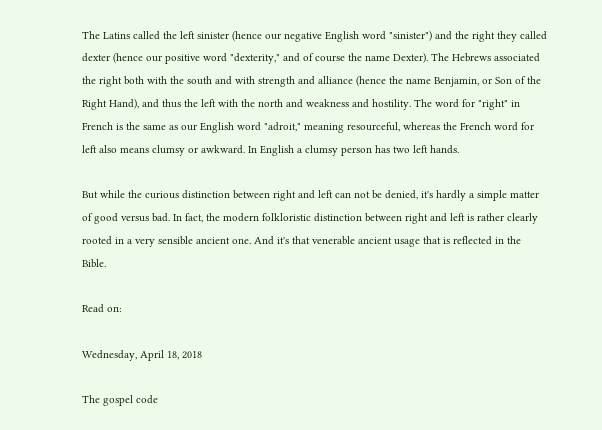The Latins called the left sinister (hence our negative English word "sinister") and the right they called dexter (hence our positive word "dexterity," and of course the name Dexter). The Hebrews associated the right both with the south and with strength and alliance (hence the name Benjamin, or Son of the Right Hand), and thus the left with the north and weakness and hostility. The word for "right" in French is the same as our English word "adroit," meaning resourceful, whereas the French word for left also means clumsy or awkward. In English a clumsy person has two left hands.

But while the curious distinction between right and left can not be denied, it's hardly a simple matter of good versus bad. In fact, the modern folkloristic distinction between right and left is rather clearly rooted in a very sensible ancient one. And it's that venerable ancient usage that is reflected in the Bible.

Read on:

Wednesday, April 18, 2018

The gospel code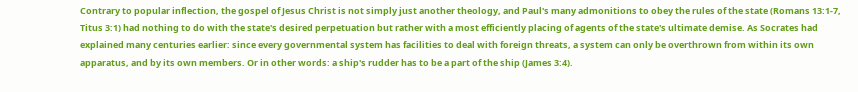Contrary to popular inflection, the gospel of Jesus Christ is not simply just another theology, and Paul's many admonitions to obey the rules of the state (Romans 13:1-7, Titus 3:1) had nothing to do with the state's desired perpetuation but rather with a most efficiently placing of agents of the state's ultimate demise. As Socrates had explained many centuries earlier: since every governmental system has facilities to deal with foreign threats, a system can only be overthrown from within its own apparatus, and by its own members. Or in other words: a ship's rudder has to be a part of the ship (James 3:4).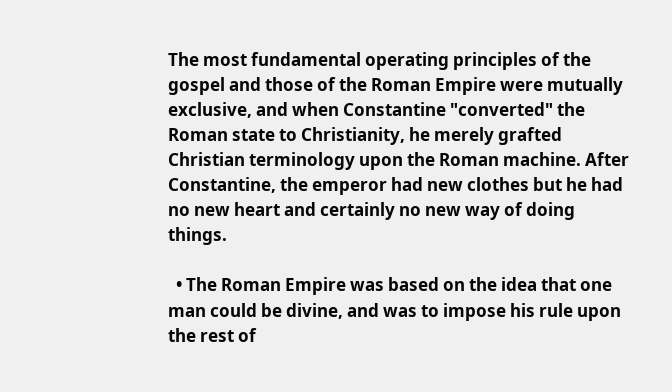The most fundamental operating principles of the gospel and those of the Roman Empire were mutually exclusive, and when Constantine "converted" the Roman state to Christianity, he merely grafted Christian terminology upon the Roman machine. After Constantine, the emperor had new clothes but he had no new heart and certainly no new way of doing things.

  • The Roman Empire was based on the idea that one man could be divine, and was to impose his rule upon the rest of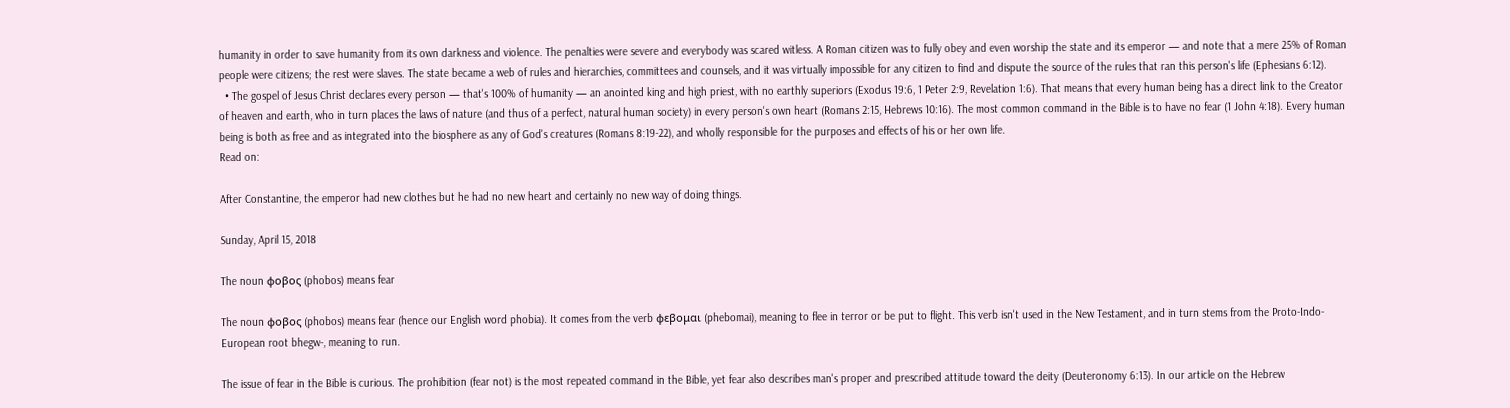humanity in order to save humanity from its own darkness and violence. The penalties were severe and everybody was scared witless. A Roman citizen was to fully obey and even worship the state and its emperor — and note that a mere 25% of Roman people were citizens; the rest were slaves. The state became a web of rules and hierarchies, committees and counsels, and it was virtually impossible for any citizen to find and dispute the source of the rules that ran this person's life (Ephesians 6:12).
  • The gospel of Jesus Christ declares every person — that's 100% of humanity — an anointed king and high priest, with no earthly superiors (Exodus 19:6, 1 Peter 2:9, Revelation 1:6). That means that every human being has a direct link to the Creator of heaven and earth, who in turn places the laws of nature (and thus of a perfect, natural human society) in every person's own heart (Romans 2:15, Hebrews 10:16). The most common command in the Bible is to have no fear (1 John 4:18). Every human being is both as free and as integrated into the biosphere as any of God's creatures (Romans 8:19-22), and wholly responsible for the purposes and effects of his or her own life.
Read on:

After Constantine, the emperor had new clothes but he had no new heart and certainly no new way of doing things.

Sunday, April 15, 2018

The noun φοβος (phobos) means fear

The noun φοβος (phobos) means fear (hence our English word phobia). It comes from the verb φεβομαι (phebomai), meaning to flee in terror or be put to flight. This verb isn't used in the New Testament, and in turn stems from the Proto-Indo-European root bhegw-, meaning to run.

The issue of fear in the Bible is curious. The prohibition (fear not) is the most repeated command in the Bible, yet fear also describes man's proper and prescribed attitude toward the deity (Deuteronomy 6:13). In our article on the Hebrew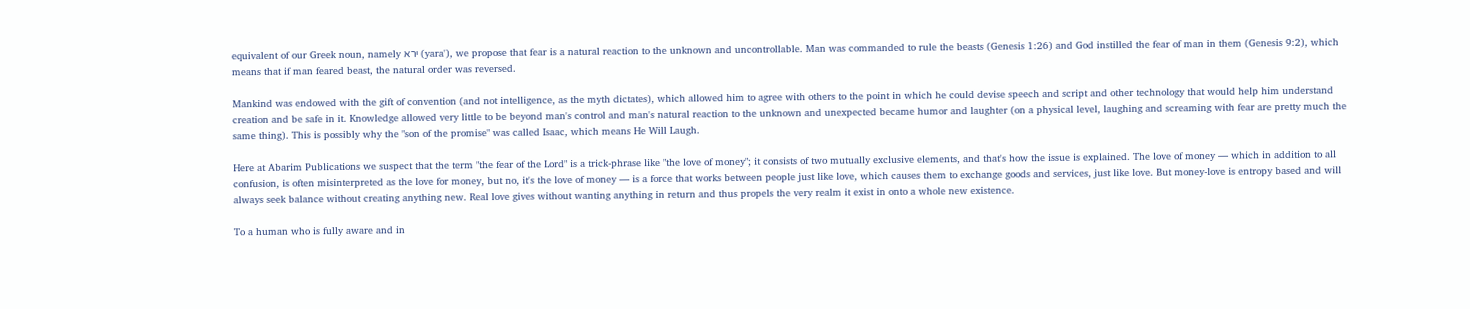equivalent of our Greek noun, namely ירא (yara'), we propose that fear is a natural reaction to the unknown and uncontrollable. Man was commanded to rule the beasts (Genesis 1:26) and God instilled the fear of man in them (Genesis 9:2), which means that if man feared beast, the natural order was reversed.

Mankind was endowed with the gift of convention (and not intelligence, as the myth dictates), which allowed him to agree with others to the point in which he could devise speech and script and other technology that would help him understand creation and be safe in it. Knowledge allowed very little to be beyond man's control and man's natural reaction to the unknown and unexpected became humor and laughter (on a physical level, laughing and screaming with fear are pretty much the same thing). This is possibly why the "son of the promise" was called Isaac, which means He Will Laugh.

Here at Abarim Publications we suspect that the term "the fear of the Lord" is a trick-phrase like "the love of money"; it consists of two mutually exclusive elements, and that's how the issue is explained. The love of money — which in addition to all confusion, is often misinterpreted as the love for money, but no, it's the love of money — is a force that works between people just like love, which causes them to exchange goods and services, just like love. But money-love is entropy based and will always seek balance without creating anything new. Real love gives without wanting anything in return and thus propels the very realm it exist in onto a whole new existence.

To a human who is fully aware and in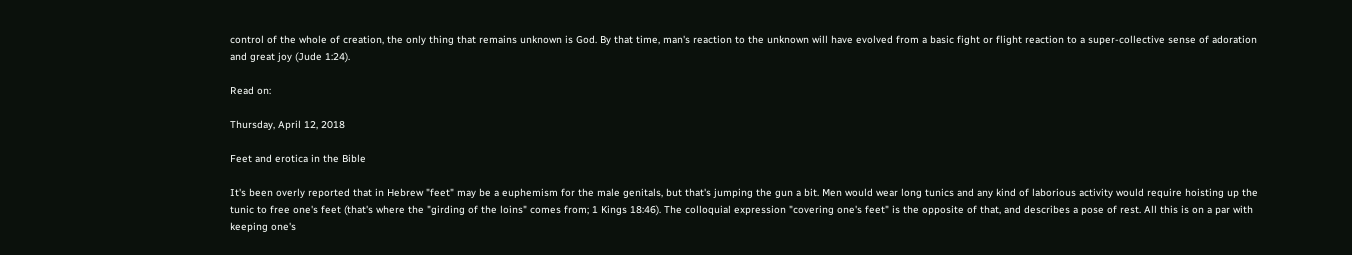control of the whole of creation, the only thing that remains unknown is God. By that time, man's reaction to the unknown will have evolved from a basic fight or flight reaction to a super-collective sense of adoration and great joy (Jude 1:24).

Read on:

Thursday, April 12, 2018

Feet and erotica in the Bible

It's been overly reported that in Hebrew "feet" may be a euphemism for the male genitals, but that's jumping the gun a bit. Men would wear long tunics and any kind of laborious activity would require hoisting up the tunic to free one's feet (that's where the "girding of the loins" comes from; 1 Kings 18:46). The colloquial expression "covering one's feet" is the opposite of that, and describes a pose of rest. All this is on a par with keeping one's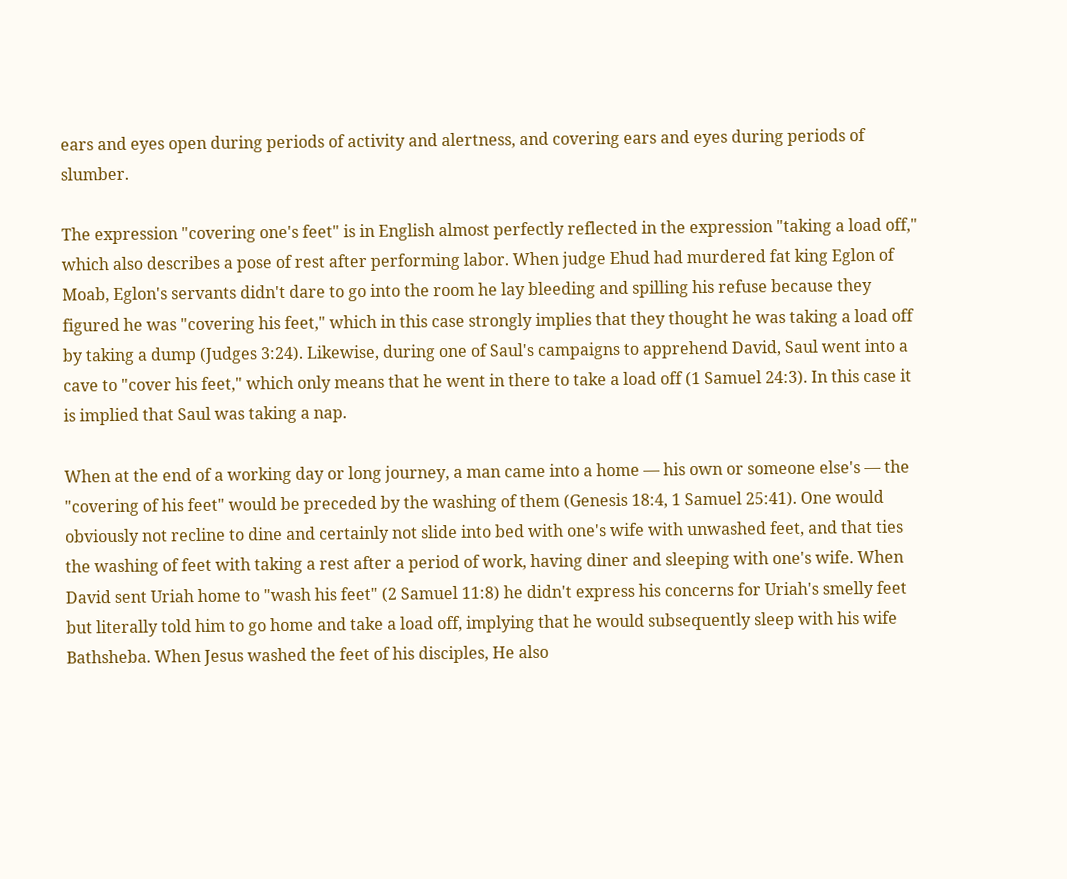ears and eyes open during periods of activity and alertness, and covering ears and eyes during periods of slumber.

The expression "covering one's feet" is in English almost perfectly reflected in the expression "taking a load off," which also describes a pose of rest after performing labor. When judge Ehud had murdered fat king Eglon of Moab, Eglon's servants didn't dare to go into the room he lay bleeding and spilling his refuse because they figured he was "covering his feet," which in this case strongly implies that they thought he was taking a load off by taking a dump (Judges 3:24). Likewise, during one of Saul's campaigns to apprehend David, Saul went into a cave to "cover his feet," which only means that he went in there to take a load off (1 Samuel 24:3). In this case it is implied that Saul was taking a nap.

When at the end of a working day or long journey, a man came into a home — his own or someone else's — the "covering of his feet" would be preceded by the washing of them (Genesis 18:4, 1 Samuel 25:41). One would obviously not recline to dine and certainly not slide into bed with one's wife with unwashed feet, and that ties the washing of feet with taking a rest after a period of work, having diner and sleeping with one's wife. When David sent Uriah home to "wash his feet" (2 Samuel 11:8) he didn't express his concerns for Uriah's smelly feet but literally told him to go home and take a load off, implying that he would subsequently sleep with his wife Bathsheba. When Jesus washed the feet of his disciples, He also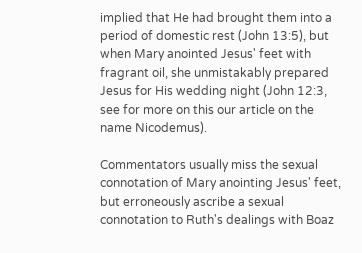implied that He had brought them into a period of domestic rest (John 13:5), but when Mary anointed Jesus' feet with fragrant oil, she unmistakably prepared Jesus for His wedding night (John 12:3, see for more on this our article on the name Nicodemus).

Commentators usually miss the sexual connotation of Mary anointing Jesus' feet, but erroneously ascribe a sexual connotation to Ruth's dealings with Boaz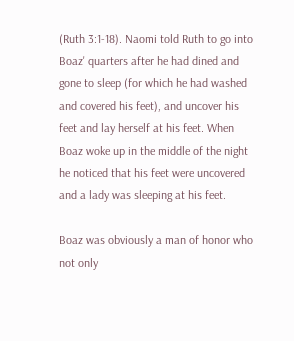(Ruth 3:1-18). Naomi told Ruth to go into Boaz' quarters after he had dined and gone to sleep (for which he had washed and covered his feet), and uncover his feet and lay herself at his feet. When Boaz woke up in the middle of the night he noticed that his feet were uncovered and a lady was sleeping at his feet.

Boaz was obviously a man of honor who not only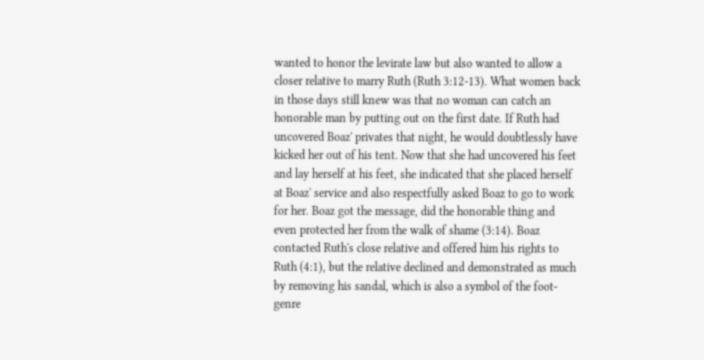wanted to honor the levirate law but also wanted to allow a closer relative to marry Ruth (Ruth 3:12-13). What women back in those days still knew was that no woman can catch an honorable man by putting out on the first date. If Ruth had uncovered Boaz' privates that night, he would doubtlessly have kicked her out of his tent. Now that she had uncovered his feet and lay herself at his feet, she indicated that she placed herself at Boaz' service and also respectfully asked Boaz to go to work for her. Boaz got the message, did the honorable thing and even protected her from the walk of shame (3:14). Boaz contacted Ruth's close relative and offered him his rights to Ruth (4:1), but the relative declined and demonstrated as much by removing his sandal, which is also a symbol of the foot-genre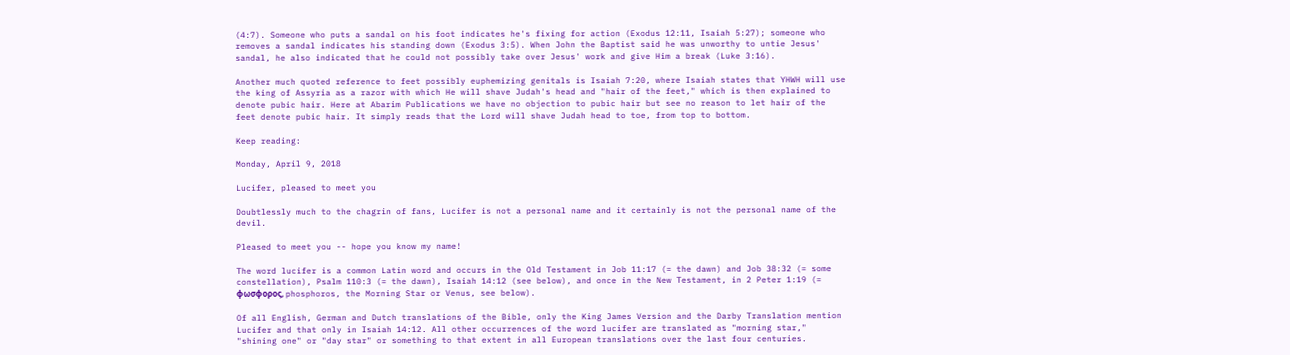(4:7). Someone who puts a sandal on his foot indicates he's fixing for action (Exodus 12:11, Isaiah 5:27); someone who removes a sandal indicates his standing down (Exodus 3:5). When John the Baptist said he was unworthy to untie Jesus' sandal, he also indicated that he could not possibly take over Jesus' work and give Him a break (Luke 3:16).

Another much quoted reference to feet possibly euphemizing genitals is Isaiah 7:20, where Isaiah states that YHWH will use the king of Assyria as a razor with which He will shave Judah's head and "hair of the feet," which is then explained to denote pubic hair. Here at Abarim Publications we have no objection to pubic hair but see no reason to let hair of the feet denote pubic hair. It simply reads that the Lord will shave Judah head to toe, from top to bottom.

Keep reading:

Monday, April 9, 2018

Lucifer, pleased to meet you

Doubtlessly much to the chagrin of fans, Lucifer is not a personal name and it certainly is not the personal name of the devil.

Pleased to meet you -- hope you know my name!

The word lucifer is a common Latin word and occurs in the Old Testament in Job 11:17 (= the dawn) and Job 38:32 (= some constellation), Psalm 110:3 (= the dawn), Isaiah 14:12 (see below), and once in the New Testament, in 2 Peter 1:19 (= φωσφορος, phosphoros, the Morning Star or Venus, see below).

Of all English, German and Dutch translations of the Bible, only the King James Version and the Darby Translation mention Lucifer and that only in Isaiah 14:12. All other occurrences of the word lucifer are translated as "morning star," "shining one" or "day star" or something to that extent in all European translations over the last four centuries.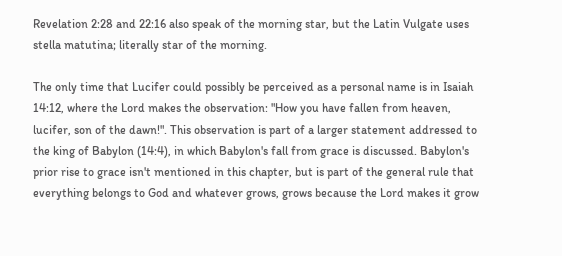Revelation 2:28 and 22:16 also speak of the morning star, but the Latin Vulgate uses stella matutina; literally star of the morning.

The only time that Lucifer could possibly be perceived as a personal name is in Isaiah 14:12, where the Lord makes the observation: "How you have fallen from heaven, lucifer, son of the dawn!". This observation is part of a larger statement addressed to the king of Babylon (14:4), in which Babylon's fall from grace is discussed. Babylon's prior rise to grace isn't mentioned in this chapter, but is part of the general rule that everything belongs to God and whatever grows, grows because the Lord makes it grow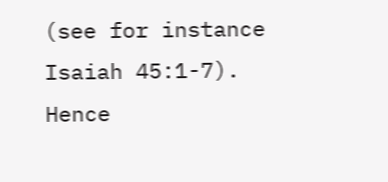(see for instance Isaiah 45:1-7). Hence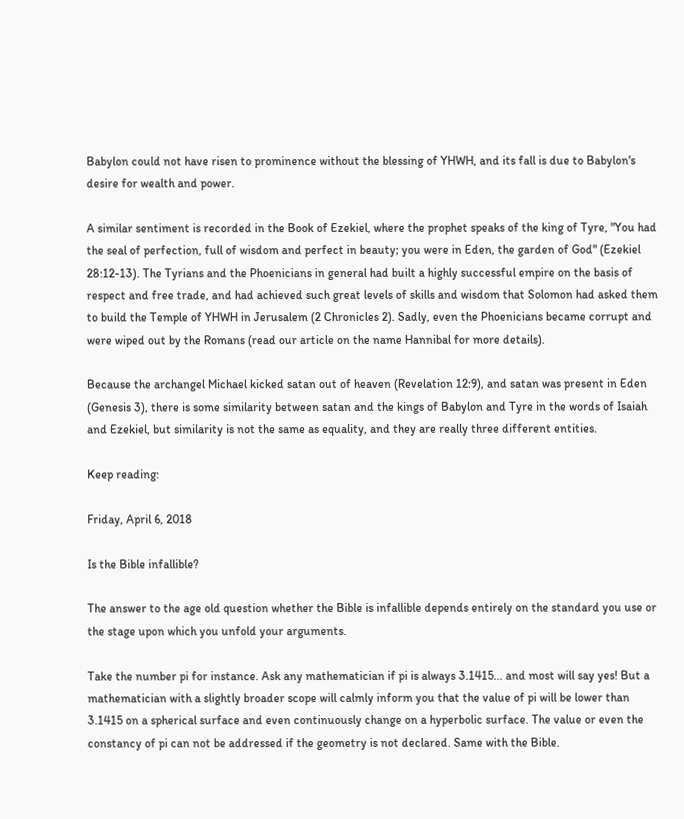Babylon could not have risen to prominence without the blessing of YHWH, and its fall is due to Babylon's desire for wealth and power.

A similar sentiment is recorded in the Book of Ezekiel, where the prophet speaks of the king of Tyre, "You had the seal of perfection, full of wisdom and perfect in beauty; you were in Eden, the garden of God" (Ezekiel 28:12-13). The Tyrians and the Phoenicians in general had built a highly successful empire on the basis of respect and free trade, and had achieved such great levels of skills and wisdom that Solomon had asked them to build the Temple of YHWH in Jerusalem (2 Chronicles 2). Sadly, even the Phoenicians became corrupt and were wiped out by the Romans (read our article on the name Hannibal for more details).

Because the archangel Michael kicked satan out of heaven (Revelation 12:9), and satan was present in Eden (Genesis 3), there is some similarity between satan and the kings of Babylon and Tyre in the words of Isaiah and Ezekiel, but similarity is not the same as equality, and they are really three different entities.

Keep reading:

Friday, April 6, 2018

Is the Bible infallible?

The answer to the age old question whether the Bible is infallible depends entirely on the standard you use or the stage upon which you unfold your arguments.

Take the number pi for instance. Ask any mathematician if pi is always 3.1415... and most will say yes! But a mathematician with a slightly broader scope will calmly inform you that the value of pi will be lower than 3.1415 on a spherical surface and even continuously change on a hyperbolic surface. The value or even the constancy of pi can not be addressed if the geometry is not declared. Same with the Bible.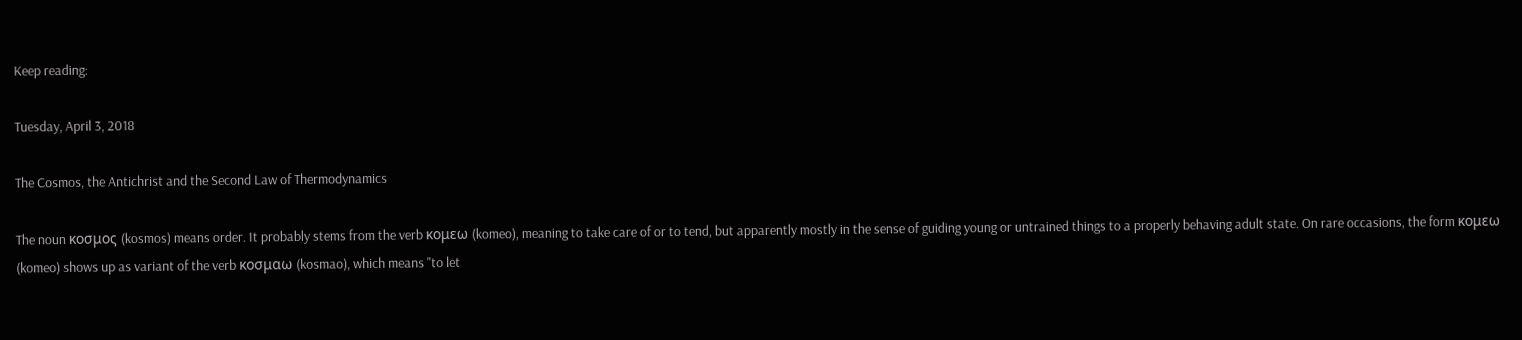Keep reading:

Tuesday, April 3, 2018

The Cosmos, the Antichrist and the Second Law of Thermodynamics

The noun κοσμος (kosmos) means order. It probably stems from the verb κομεω (komeo), meaning to take care of or to tend, but apparently mostly in the sense of guiding young or untrained things to a properly behaving adult state. On rare occasions, the form κομεω (komeo) shows up as variant of the verb κοσμαω (kosmao), which means "to let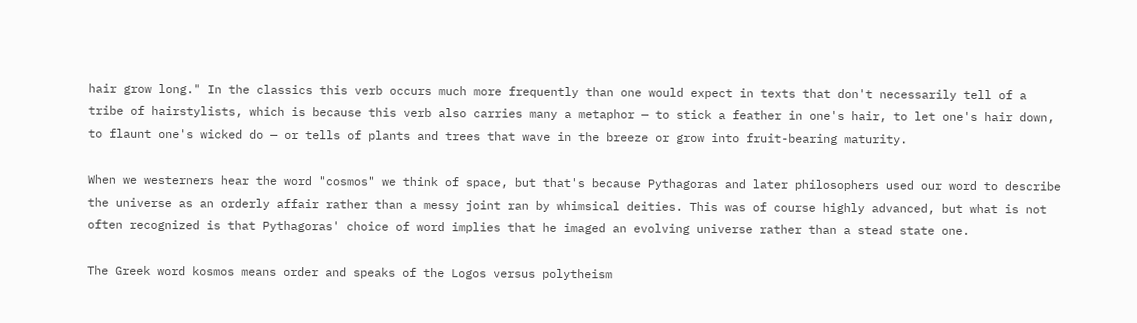hair grow long." In the classics this verb occurs much more frequently than one would expect in texts that don't necessarily tell of a tribe of hairstylists, which is because this verb also carries many a metaphor — to stick a feather in one's hair, to let one's hair down, to flaunt one's wicked do — or tells of plants and trees that wave in the breeze or grow into fruit-bearing maturity.

When we westerners hear the word "cosmos" we think of space, but that's because Pythagoras and later philosophers used our word to describe the universe as an orderly affair rather than a messy joint ran by whimsical deities. This was of course highly advanced, but what is not often recognized is that Pythagoras' choice of word implies that he imaged an evolving universe rather than a stead state one.

The Greek word kosmos means order and speaks of the Logos versus polytheism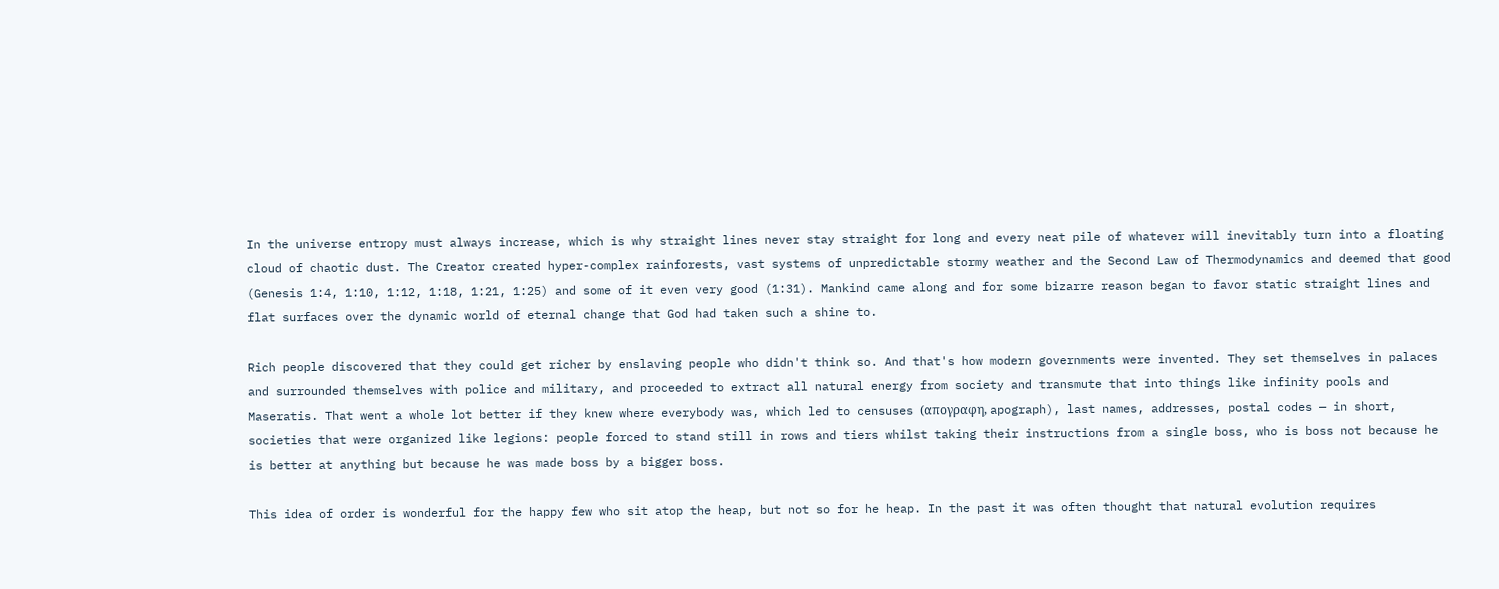In the universe entropy must always increase, which is why straight lines never stay straight for long and every neat pile of whatever will inevitably turn into a floating cloud of chaotic dust. The Creator created hyper-complex rainforests, vast systems of unpredictable stormy weather and the Second Law of Thermodynamics and deemed that good (Genesis 1:4, 1:10, 1:12, 1:18, 1:21, 1:25) and some of it even very good (1:31). Mankind came along and for some bizarre reason began to favor static straight lines and flat surfaces over the dynamic world of eternal change that God had taken such a shine to.

Rich people discovered that they could get richer by enslaving people who didn't think so. And that's how modern governments were invented. They set themselves in palaces and surrounded themselves with police and military, and proceeded to extract all natural energy from society and transmute that into things like infinity pools and Maseratis. That went a whole lot better if they knew where everybody was, which led to censuses (απογραφη, apograph), last names, addresses, postal codes — in short, societies that were organized like legions: people forced to stand still in rows and tiers whilst taking their instructions from a single boss, who is boss not because he is better at anything but because he was made boss by a bigger boss.

This idea of order is wonderful for the happy few who sit atop the heap, but not so for he heap. In the past it was often thought that natural evolution requires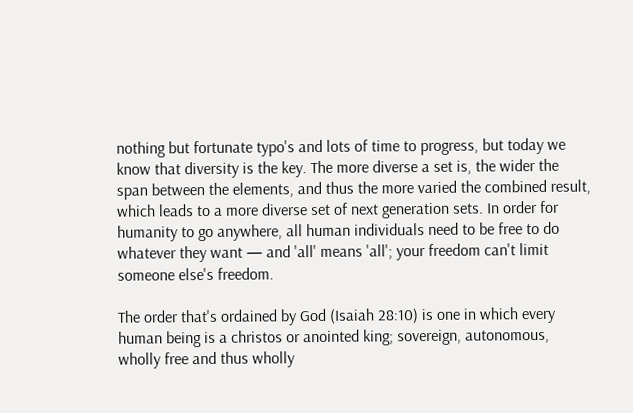nothing but fortunate typo's and lots of time to progress, but today we know that diversity is the key. The more diverse a set is, the wider the span between the elements, and thus the more varied the combined result, which leads to a more diverse set of next generation sets. In order for humanity to go anywhere, all human individuals need to be free to do whatever they want — and 'all' means 'all'; your freedom can't limit someone else's freedom.

The order that's ordained by God (Isaiah 28:10) is one in which every human being is a christos or anointed king; sovereign, autonomous, wholly free and thus wholly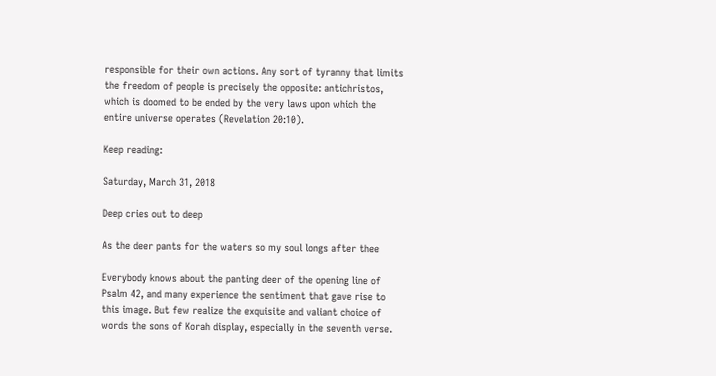responsible for their own actions. Any sort of tyranny that limits the freedom of people is precisely the opposite: antichristos, which is doomed to be ended by the very laws upon which the entire universe operates (Revelation 20:10).

Keep reading:

Saturday, March 31, 2018

Deep cries out to deep

As the deer pants for the waters so my soul longs after thee

Everybody knows about the panting deer of the opening line of Psalm 42, and many experience the sentiment that gave rise to this image. But few realize the exquisite and valiant choice of words the sons of Korah display, especially in the seventh verse.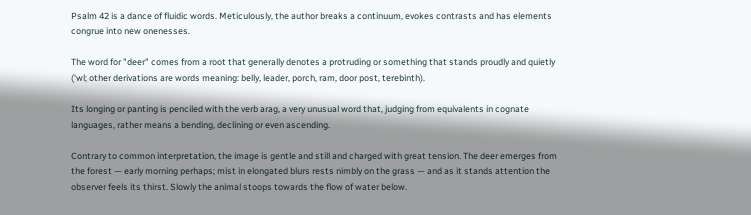Psalm 42 is a dance of fluidic words. Meticulously, the author breaks a continuum, evokes contrasts and has elements congrue into new onenesses.

The word for "deer" comes from a root that generally denotes a protruding or something that stands proudly and quietly ('wl; other derivations are words meaning: belly, leader, porch, ram, door post, terebinth).

Its longing or panting is penciled with the verb arag, a very unusual word that, judging from equivalents in cognate languages, rather means a bending, declining or even ascending.

Contrary to common interpretation, the image is gentle and still and charged with great tension. The deer emerges from the forest — early morning perhaps; mist in elongated blurs rests nimbly on the grass — and as it stands attention the observer feels its thirst. Slowly the animal stoops towards the flow of water below.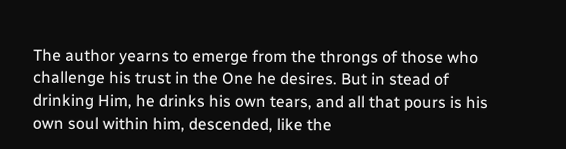The author yearns to emerge from the throngs of those who challenge his trust in the One he desires. But in stead of drinking Him, he drinks his own tears, and all that pours is his own soul within him, descended, like the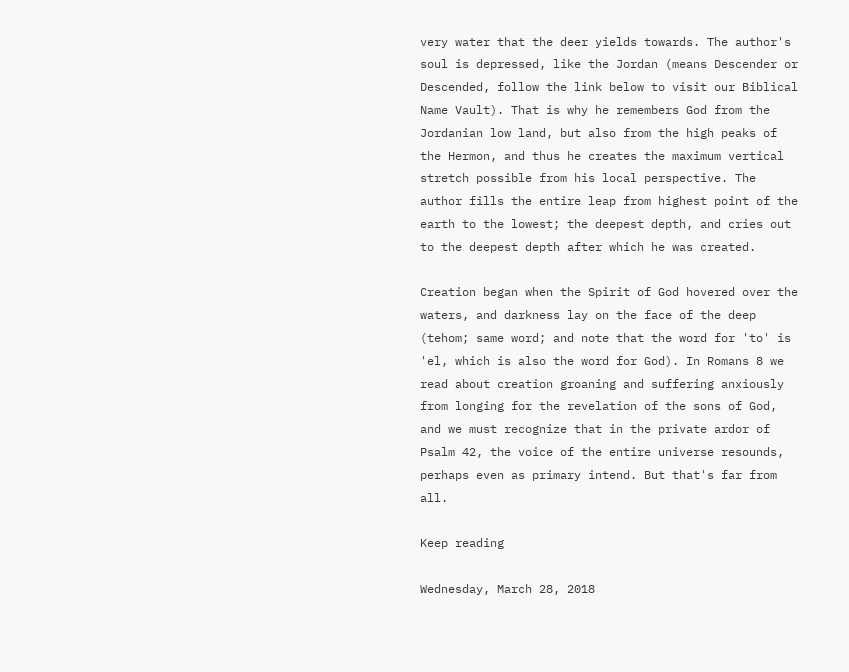very water that the deer yields towards. The author's soul is depressed, like the Jordan (means Descender or Descended, follow the link below to visit our Biblical Name Vault). That is why he remembers God from the Jordanian low land, but also from the high peaks of the Hermon, and thus he creates the maximum vertical stretch possible from his local perspective. The author fills the entire leap from highest point of the earth to the lowest; the deepest depth, and cries out to the deepest depth after which he was created.

Creation began when the Spirit of God hovered over the waters, and darkness lay on the face of the deep (tehom; same word; and note that the word for 'to' is 'el, which is also the word for God). In Romans 8 we read about creation groaning and suffering anxiously from longing for the revelation of the sons of God, and we must recognize that in the private ardor of Psalm 42, the voice of the entire universe resounds, perhaps even as primary intend. But that's far from all.

Keep reading

Wednesday, March 28, 2018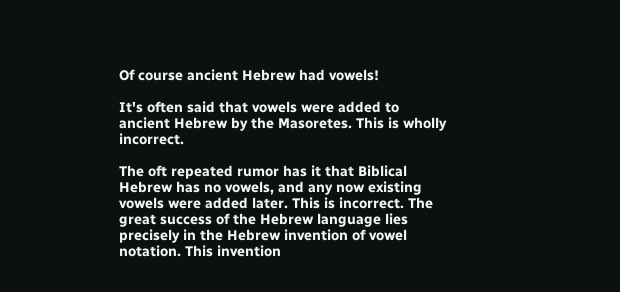Of course ancient Hebrew had vowels!

It's often said that vowels were added to ancient Hebrew by the Masoretes. This is wholly incorrect.

The oft repeated rumor has it that Biblical Hebrew has no vowels, and any now existing vowels were added later. This is incorrect. The great success of the Hebrew language lies precisely in the Hebrew invention of vowel notation. This invention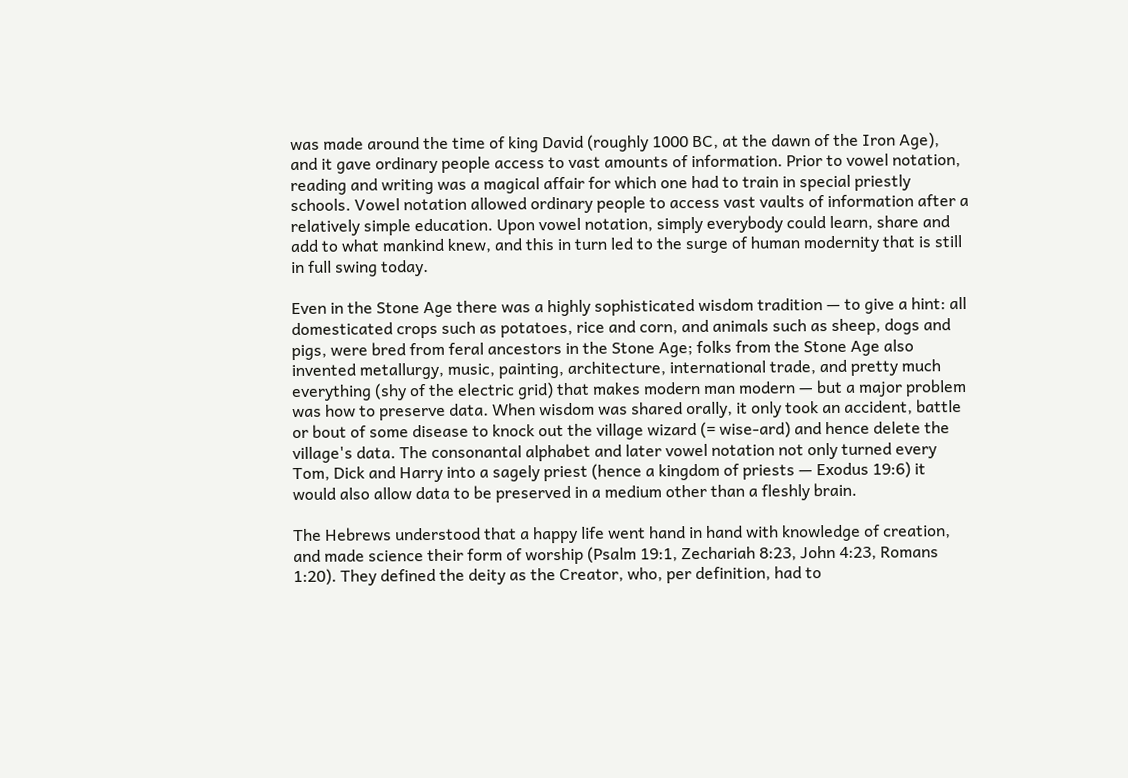was made around the time of king David (roughly 1000 BC, at the dawn of the Iron Age), and it gave ordinary people access to vast amounts of information. Prior to vowel notation, reading and writing was a magical affair for which one had to train in special priestly schools. Vowel notation allowed ordinary people to access vast vaults of information after a relatively simple education. Upon vowel notation, simply everybody could learn, share and add to what mankind knew, and this in turn led to the surge of human modernity that is still in full swing today.

Even in the Stone Age there was a highly sophisticated wisdom tradition — to give a hint: all domesticated crops such as potatoes, rice and corn, and animals such as sheep, dogs and pigs, were bred from feral ancestors in the Stone Age; folks from the Stone Age also invented metallurgy, music, painting, architecture, international trade, and pretty much everything (shy of the electric grid) that makes modern man modern — but a major problem was how to preserve data. When wisdom was shared orally, it only took an accident, battle or bout of some disease to knock out the village wizard (= wise-ard) and hence delete the village's data. The consonantal alphabet and later vowel notation not only turned every Tom, Dick and Harry into a sagely priest (hence a kingdom of priests — Exodus 19:6) it would also allow data to be preserved in a medium other than a fleshly brain.

The Hebrews understood that a happy life went hand in hand with knowledge of creation, and made science their form of worship (Psalm 19:1, Zechariah 8:23, John 4:23, Romans 1:20). They defined the deity as the Creator, who, per definition, had to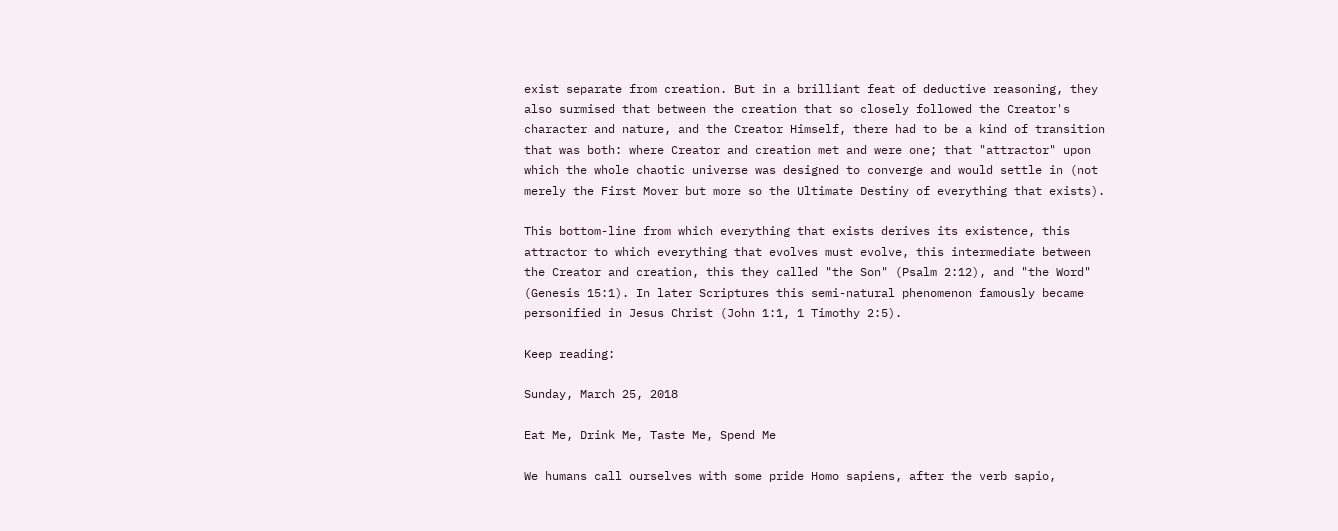exist separate from creation. But in a brilliant feat of deductive reasoning, they also surmised that between the creation that so closely followed the Creator's character and nature, and the Creator Himself, there had to be a kind of transition that was both: where Creator and creation met and were one; that "attractor" upon which the whole chaotic universe was designed to converge and would settle in (not merely the First Mover but more so the Ultimate Destiny of everything that exists).

This bottom-line from which everything that exists derives its existence, this attractor to which everything that evolves must evolve, this intermediate between the Creator and creation, this they called "the Son" (Psalm 2:12), and "the Word" (Genesis 15:1). In later Scriptures this semi-natural phenomenon famously became personified in Jesus Christ (John 1:1, 1 Timothy 2:5).

Keep reading:

Sunday, March 25, 2018

Eat Me, Drink Me, Taste Me, Spend Me

We humans call ourselves with some pride Homo sapiens, after the verb sapio,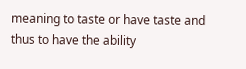meaning to taste or have taste and thus to have the ability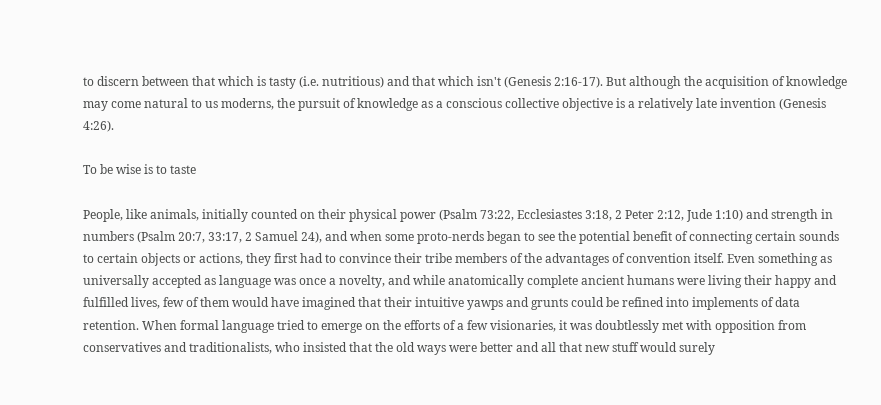to discern between that which is tasty (i.e. nutritious) and that which isn't (Genesis 2:16-17). But although the acquisition of knowledge may come natural to us moderns, the pursuit of knowledge as a conscious collective objective is a relatively late invention (Genesis 4:26).

To be wise is to taste

People, like animals, initially counted on their physical power (Psalm 73:22, Ecclesiastes 3:18, 2 Peter 2:12, Jude 1:10) and strength in numbers (Psalm 20:7, 33:17, 2 Samuel 24), and when some proto-nerds began to see the potential benefit of connecting certain sounds to certain objects or actions, they first had to convince their tribe members of the advantages of convention itself. Even something as universally accepted as language was once a novelty, and while anatomically complete ancient humans were living their happy and fulfilled lives, few of them would have imagined that their intuitive yawps and grunts could be refined into implements of data retention. When formal language tried to emerge on the efforts of a few visionaries, it was doubtlessly met with opposition from conservatives and traditionalists, who insisted that the old ways were better and all that new stuff would surely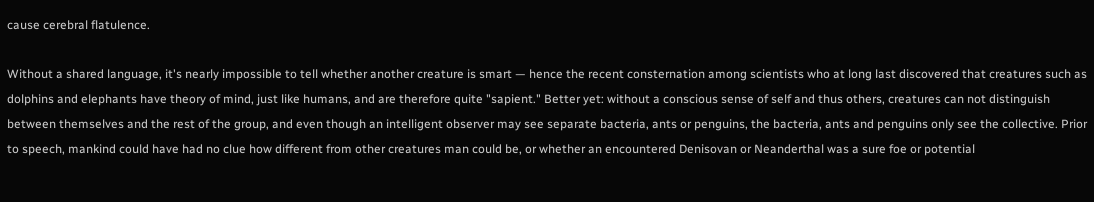cause cerebral flatulence.

Without a shared language, it's nearly impossible to tell whether another creature is smart — hence the recent consternation among scientists who at long last discovered that creatures such as dolphins and elephants have theory of mind, just like humans, and are therefore quite "sapient." Better yet: without a conscious sense of self and thus others, creatures can not distinguish between themselves and the rest of the group, and even though an intelligent observer may see separate bacteria, ants or penguins, the bacteria, ants and penguins only see the collective. Prior to speech, mankind could have had no clue how different from other creatures man could be, or whether an encountered Denisovan or Neanderthal was a sure foe or potential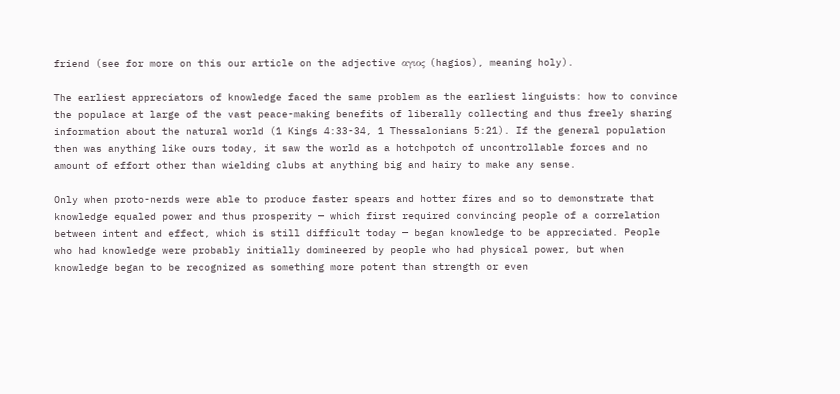friend (see for more on this our article on the adjective αγιος (hagios), meaning holy).

The earliest appreciators of knowledge faced the same problem as the earliest linguists: how to convince the populace at large of the vast peace-making benefits of liberally collecting and thus freely sharing information about the natural world (1 Kings 4:33-34, 1 Thessalonians 5:21). If the general population then was anything like ours today, it saw the world as a hotchpotch of uncontrollable forces and no amount of effort other than wielding clubs at anything big and hairy to make any sense.

Only when proto-nerds were able to produce faster spears and hotter fires and so to demonstrate that knowledge equaled power and thus prosperity — which first required convincing people of a correlation between intent and effect, which is still difficult today — began knowledge to be appreciated. People who had knowledge were probably initially domineered by people who had physical power, but when knowledge began to be recognized as something more potent than strength or even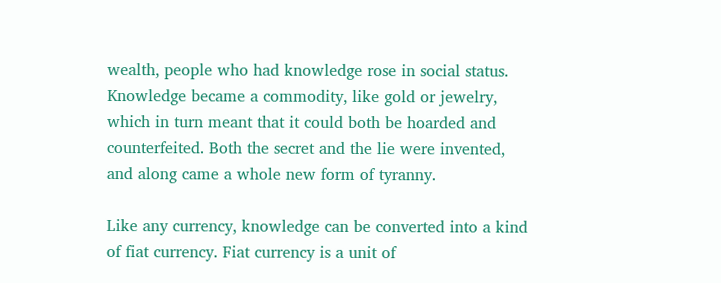wealth, people who had knowledge rose in social status. Knowledge became a commodity, like gold or jewelry, which in turn meant that it could both be hoarded and counterfeited. Both the secret and the lie were invented, and along came a whole new form of tyranny.

Like any currency, knowledge can be converted into a kind of fiat currency. Fiat currency is a unit of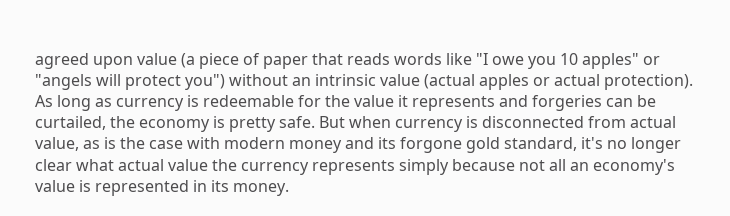agreed upon value (a piece of paper that reads words like "I owe you 10 apples" or "angels will protect you") without an intrinsic value (actual apples or actual protection). As long as currency is redeemable for the value it represents and forgeries can be curtailed, the economy is pretty safe. But when currency is disconnected from actual value, as is the case with modern money and its forgone gold standard, it's no longer clear what actual value the currency represents simply because not all an economy's value is represented in its money.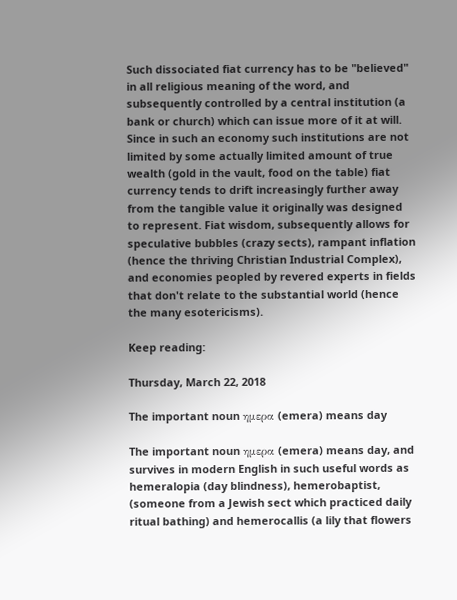Such dissociated fiat currency has to be "believed" in all religious meaning of the word, and subsequently controlled by a central institution (a bank or church) which can issue more of it at will. Since in such an economy such institutions are not limited by some actually limited amount of true wealth (gold in the vault, food on the table) fiat currency tends to drift increasingly further away from the tangible value it originally was designed to represent. Fiat wisdom, subsequently allows for speculative bubbles (crazy sects), rampant inflation (hence the thriving Christian Industrial Complex), and economies peopled by revered experts in fields that don't relate to the substantial world (hence the many esotericisms).

Keep reading:

Thursday, March 22, 2018

The important noun ημερα (emera) means day

The important noun ημερα (emera) means day, and survives in modern English in such useful words as hemeralopia (day blindness), hemerobaptist, (someone from a Jewish sect which practiced daily ritual bathing) and hemerocallis (a lily that flowers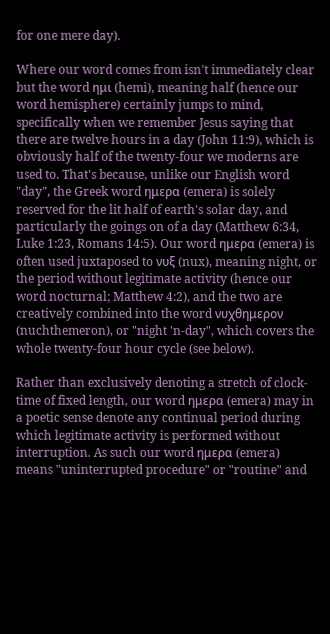for one mere day).

Where our word comes from isn't immediately clear but the word ημι (hemi), meaning half (hence our word hemisphere) certainly jumps to mind, specifically when we remember Jesus saying that there are twelve hours in a day (John 11:9), which is obviously half of the twenty-four we moderns are used to. That's because, unlike our English word "day", the Greek word ημερα (emera) is solely reserved for the lit half of earth's solar day, and particularly the goings on of a day (Matthew 6:34, Luke 1:23, Romans 14:5). Our word ημερα (emera) is often used juxtaposed to νυξ (nux), meaning night, or the period without legitimate activity (hence our word nocturnal; Matthew 4:2), and the two are creatively combined into the word νυχθημερον (nuchthemeron), or "night 'n-day", which covers the whole twenty-four hour cycle (see below).

Rather than exclusively denoting a stretch of clock-time of fixed length, our word ημερα (emera) may in a poetic sense denote any continual period during which legitimate activity is performed without interruption. As such our word ημερα (emera) means "uninterrupted procedure" or "routine" and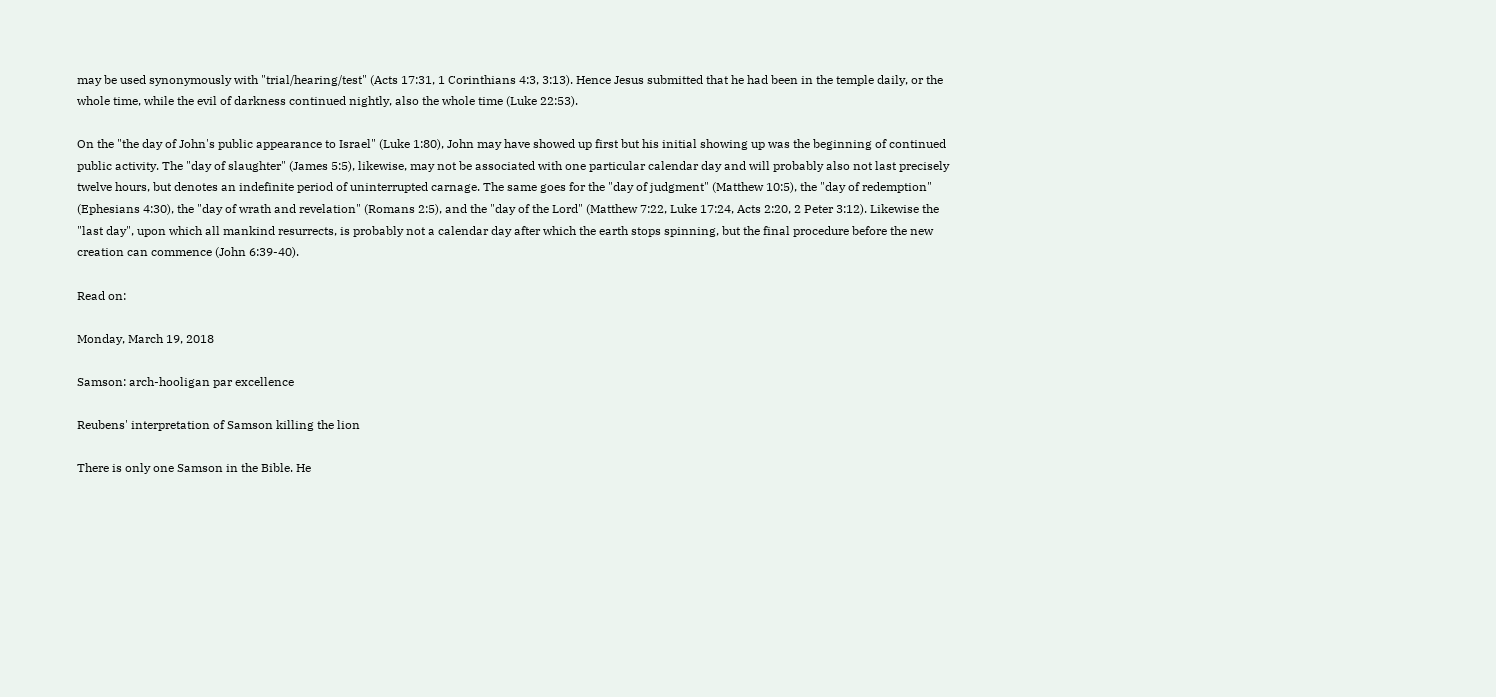may be used synonymously with "trial/hearing/test" (Acts 17:31, 1 Corinthians 4:3, 3:13). Hence Jesus submitted that he had been in the temple daily, or the whole time, while the evil of darkness continued nightly, also the whole time (Luke 22:53).

On the "the day of John's public appearance to Israel" (Luke 1:80), John may have showed up first but his initial showing up was the beginning of continued public activity. The "day of slaughter" (James 5:5), likewise, may not be associated with one particular calendar day and will probably also not last precisely twelve hours, but denotes an indefinite period of uninterrupted carnage. The same goes for the "day of judgment" (Matthew 10:5), the "day of redemption" (Ephesians 4:30), the "day of wrath and revelation" (Romans 2:5), and the "day of the Lord" (Matthew 7:22, Luke 17:24, Acts 2:20, 2 Peter 3:12). Likewise the "last day", upon which all mankind resurrects, is probably not a calendar day after which the earth stops spinning, but the final procedure before the new creation can commence (John 6:39-40).

Read on:

Monday, March 19, 2018

Samson: arch-hooligan par excellence

Reubens' interpretation of Samson killing the lion

There is only one Samson in the Bible. He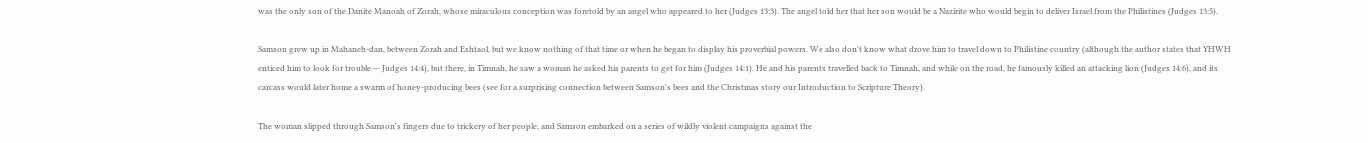was the only son of the Danite Manoah of Zorah, whose miraculous conception was foretold by an angel who appeared to her (Judges 13:3). The angel told her that her son would be a Nazirite who would begin to deliver Israel from the Philistines (Judges 13:5).

Samson grew up in Mahaneh-dan, between Zorah and Eshtaol, but we know nothing of that time or when he began to display his proverbial powers. We also don't know what drove him to travel down to Philistine country (although the author states that YHWH enticed him to look for trouble — Judges 14:4), but there, in Timnah, he saw a woman he asked his parents to get for him (Judges 14:1). He and his parents travelled back to Timnah, and while on the road, he famously killed an attacking lion (Judges 14:6), and its carcass would later home a swarm of honey-producing bees (see for a surprising connection between Samson's bees and the Christmas story our Introduction to Scripture Theory).

The woman slipped through Samson's fingers due to trickery of her people, and Samson embarked on a series of wildly violent campaigns against the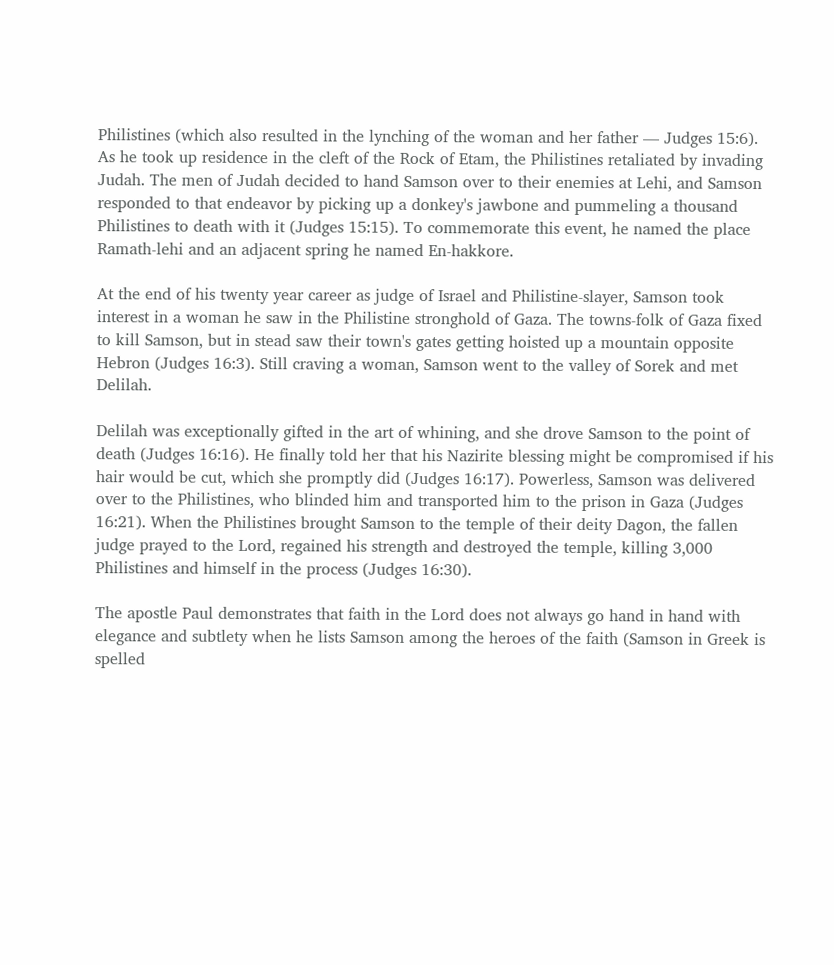Philistines (which also resulted in the lynching of the woman and her father — Judges 15:6). As he took up residence in the cleft of the Rock of Etam, the Philistines retaliated by invading Judah. The men of Judah decided to hand Samson over to their enemies at Lehi, and Samson responded to that endeavor by picking up a donkey's jawbone and pummeling a thousand Philistines to death with it (Judges 15:15). To commemorate this event, he named the place Ramath-lehi and an adjacent spring he named En-hakkore.

At the end of his twenty year career as judge of Israel and Philistine-slayer, Samson took interest in a woman he saw in the Philistine stronghold of Gaza. The towns-folk of Gaza fixed to kill Samson, but in stead saw their town's gates getting hoisted up a mountain opposite Hebron (Judges 16:3). Still craving a woman, Samson went to the valley of Sorek and met Delilah.

Delilah was exceptionally gifted in the art of whining, and she drove Samson to the point of death (Judges 16:16). He finally told her that his Nazirite blessing might be compromised if his hair would be cut, which she promptly did (Judges 16:17). Powerless, Samson was delivered over to the Philistines, who blinded him and transported him to the prison in Gaza (Judges 16:21). When the Philistines brought Samson to the temple of their deity Dagon, the fallen judge prayed to the Lord, regained his strength and destroyed the temple, killing 3,000 Philistines and himself in the process (Judges 16:30).

The apostle Paul demonstrates that faith in the Lord does not always go hand in hand with elegance and subtlety when he lists Samson among the heroes of the faith (Samson in Greek is spelled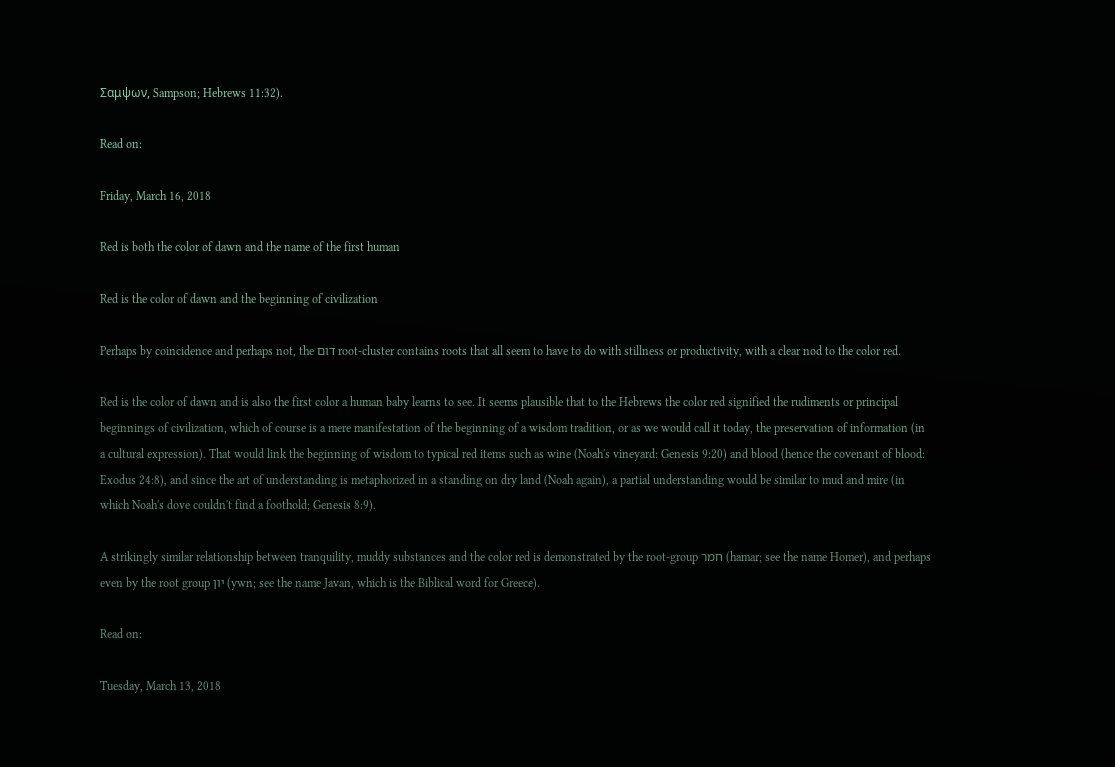Σαμψων, Sampson; Hebrews 11:32).

Read on:

Friday, March 16, 2018

Red is both the color of dawn and the name of the first human

Red is the color of dawn and the beginning of civilization

Perhaps by coincidence and perhaps not, the דום root-cluster contains roots that all seem to have to do with stillness or productivity, with a clear nod to the color red.

Red is the color of dawn and is also the first color a human baby learns to see. It seems plausible that to the Hebrews the color red signified the rudiments or principal beginnings of civilization, which of course is a mere manifestation of the beginning of a wisdom tradition, or as we would call it today, the preservation of information (in a cultural expression). That would link the beginning of wisdom to typical red items such as wine (Noah's vineyard: Genesis 9:20) and blood (hence the covenant of blood: Exodus 24:8), and since the art of understanding is metaphorized in a standing on dry land (Noah again), a partial understanding would be similar to mud and mire (in which Noah's dove couldn't find a foothold; Genesis 8:9).

A strikingly similar relationship between tranquility, muddy substances and the color red is demonstrated by the root-group חמר (hamar; see the name Homer), and perhaps even by the root group יון (ywn; see the name Javan, which is the Biblical word for Greece).

Read on:

Tuesday, March 13, 2018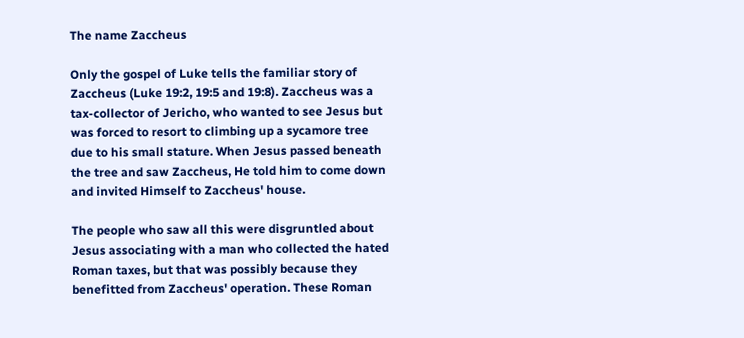The name Zaccheus

Only the gospel of Luke tells the familiar story of Zaccheus (Luke 19:2, 19:5 and 19:8). Zaccheus was a tax-collector of Jericho, who wanted to see Jesus but was forced to resort to climbing up a sycamore tree due to his small stature. When Jesus passed beneath the tree and saw Zaccheus, He told him to come down and invited Himself to Zaccheus' house.

The people who saw all this were disgruntled about Jesus associating with a man who collected the hated Roman taxes, but that was possibly because they benefitted from Zaccheus' operation. These Roman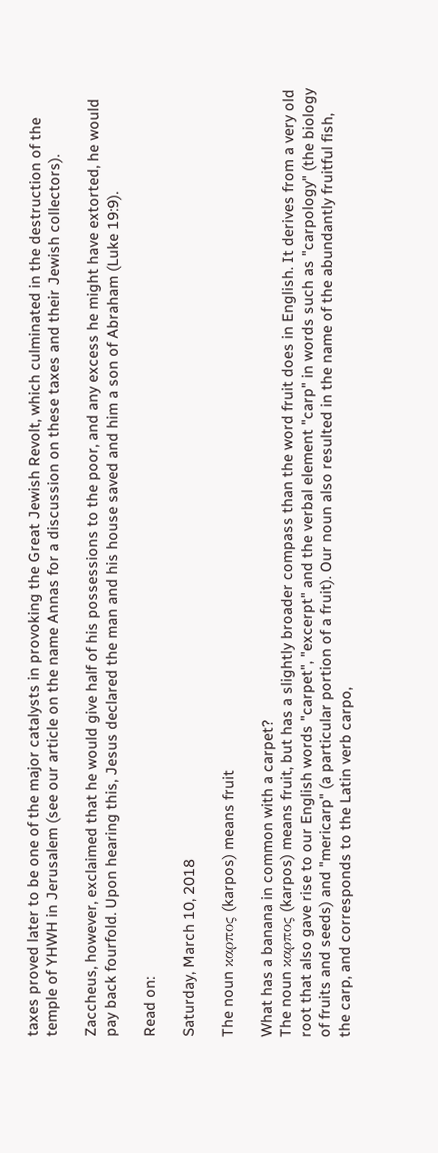taxes proved later to be one of the major catalysts in provoking the Great Jewish Revolt, which culminated in the destruction of the temple of YHWH in Jerusalem (see our article on the name Annas for a discussion on these taxes and their Jewish collectors).

Zaccheus, however, exclaimed that he would give half of his possessions to the poor, and any excess he might have extorted, he would pay back fourfold. Upon hearing this, Jesus declared the man and his house saved and him a son of Abraham (Luke 19:9).

Read on:

Saturday, March 10, 2018

The noun καρπος (karpos) means fruit

What has a banana in common with a carpet?
The noun καρπος (karpos) means fruit, but has a slightly broader compass than the word fruit does in English. It derives from a very old root that also gave rise to our English words "carpet", "excerpt" and the verbal element "carp" in words such as "carpology" (the biology of fruits and seeds) and "mericarp" (a particular portion of a fruit). Our noun also resulted in the name of the abundantly fruitful fish, the carp, and corresponds to the Latin verb carpo,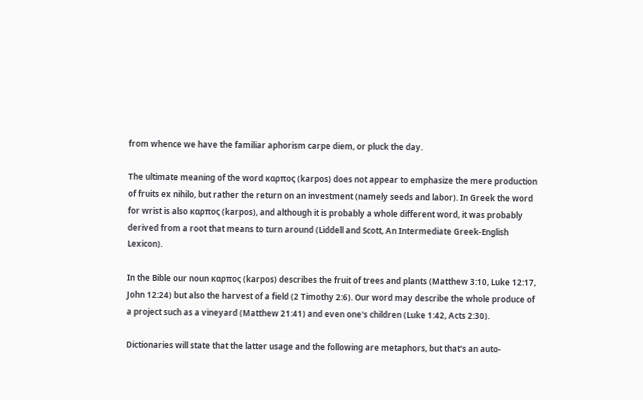from whence we have the familiar aphorism carpe diem, or pluck the day.

The ultimate meaning of the word καρπος (karpos) does not appear to emphasize the mere production of fruits ex nihilo, but rather the return on an investment (namely seeds and labor). In Greek the word for wrist is also καρπος (karpos), and although it is probably a whole different word, it was probably derived from a root that means to turn around (Liddell and Scott, An Intermediate Greek-English Lexicon).

In the Bible our noun καρπος (karpos) describes the fruit of trees and plants (Matthew 3:10, Luke 12:17, John 12:24) but also the harvest of a field (2 Timothy 2:6). Our word may describe the whole produce of a project such as a vineyard (Matthew 21:41) and even one's children (Luke 1:42, Acts 2:30).

Dictionaries will state that the latter usage and the following are metaphors, but that's an auto-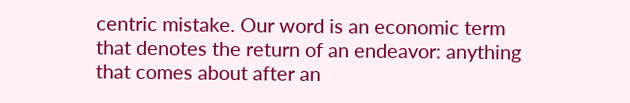centric mistake. Our word is an economic term that denotes the return of an endeavor: anything that comes about after an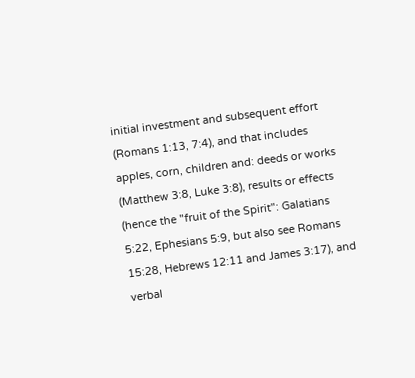initial investment and subsequent effort (Romans 1:13, 7:4), and that includes apples, corn, children and: deeds or works (Matthew 3:8, Luke 3:8), results or effects (hence the "fruit of the Spirit": Galatians 5:22, Ephesians 5:9, but also see Romans 15:28, Hebrews 12:11 and James 3:17), and verbal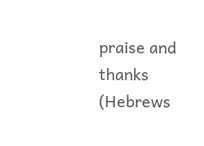praise and thanks (Hebrews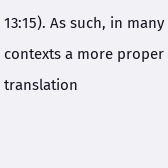13:15). As such, in many contexts a more proper translation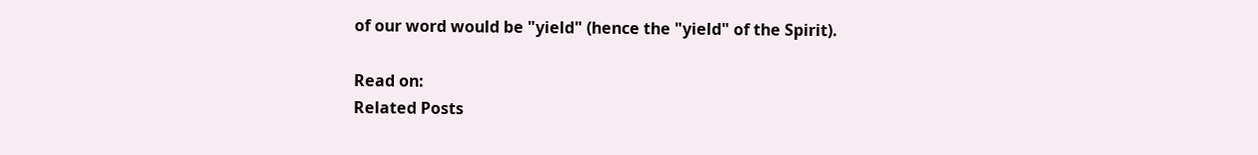of our word would be "yield" (hence the "yield" of the Spirit).

Read on:
Related Posts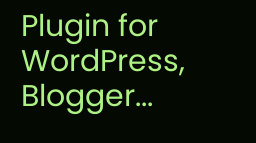Plugin for WordPress, Blogger...